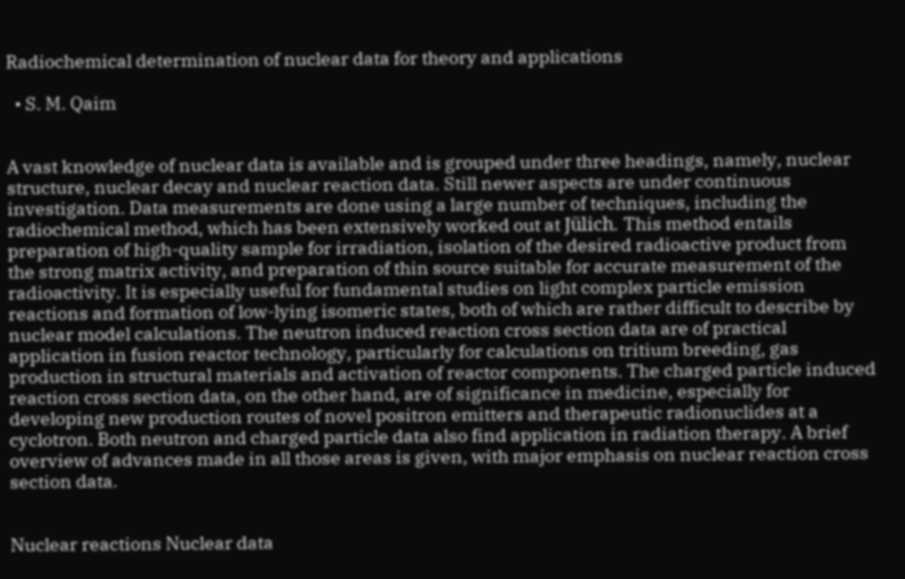Radiochemical determination of nuclear data for theory and applications

  • S. M. Qaim


A vast knowledge of nuclear data is available and is grouped under three headings, namely, nuclear structure, nuclear decay and nuclear reaction data. Still newer aspects are under continuous investigation. Data measurements are done using a large number of techniques, including the radiochemical method, which has been extensively worked out at Jülich. This method entails preparation of high-quality sample for irradiation, isolation of the desired radioactive product from the strong matrix activity, and preparation of thin source suitable for accurate measurement of the radioactivity. It is especially useful for fundamental studies on light complex particle emission reactions and formation of low-lying isomeric states, both of which are rather difficult to describe by nuclear model calculations. The neutron induced reaction cross section data are of practical application in fusion reactor technology, particularly for calculations on tritium breeding, gas production in structural materials and activation of reactor components. The charged particle induced reaction cross section data, on the other hand, are of significance in medicine, especially for developing new production routes of novel positron emitters and therapeutic radionuclides at a cyclotron. Both neutron and charged particle data also find application in radiation therapy. A brief overview of advances made in all those areas is given, with major emphasis on nuclear reaction cross section data.


Nuclear reactions Nuclear data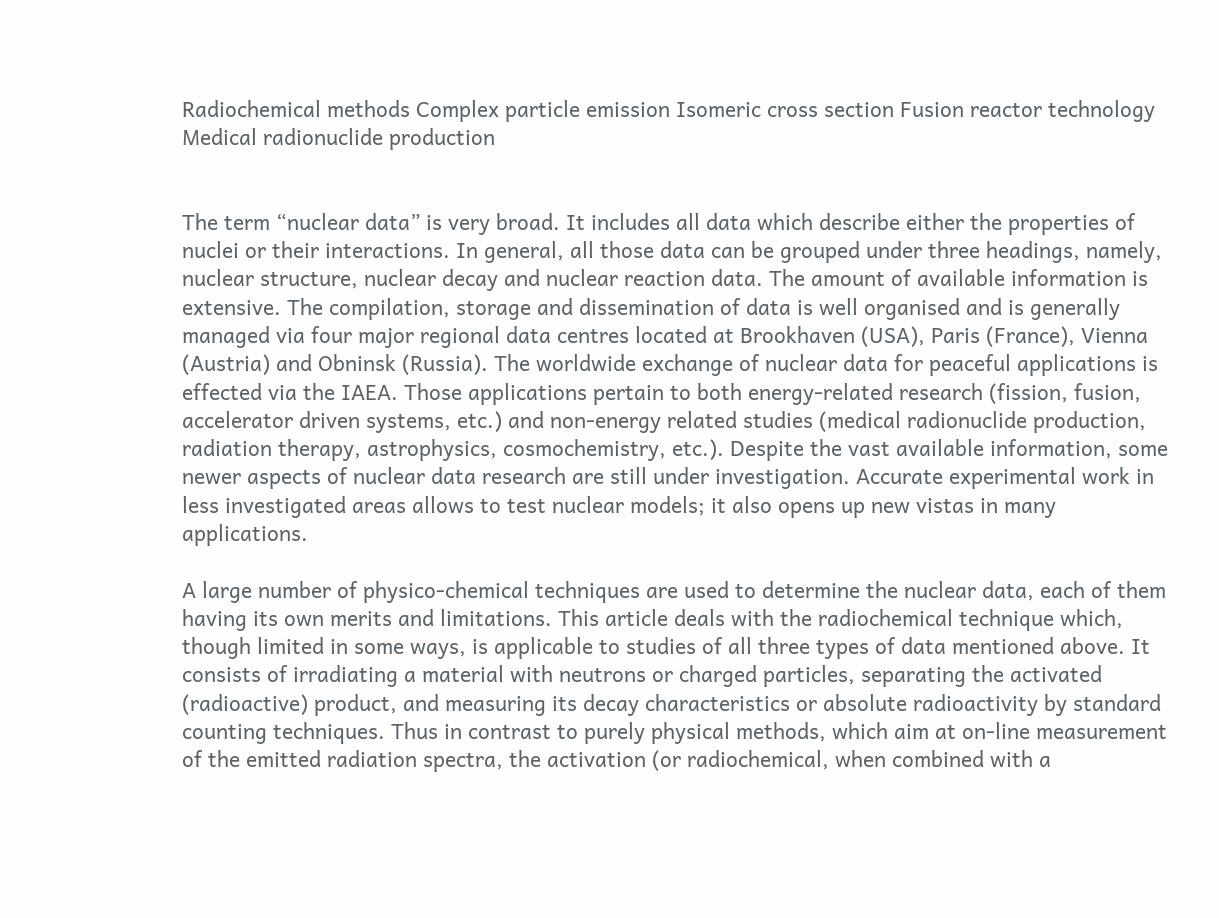Radiochemical methods Complex particle emission Isomeric cross section Fusion reactor technology Medical radionuclide production


The term “nuclear data” is very broad. It includes all data which describe either the properties of nuclei or their interactions. In general, all those data can be grouped under three headings, namely, nuclear structure, nuclear decay and nuclear reaction data. The amount of available information is extensive. The compilation, storage and dissemination of data is well organised and is generally managed via four major regional data centres located at Brookhaven (USA), Paris (France), Vienna (Austria) and Obninsk (Russia). The worldwide exchange of nuclear data for peaceful applications is effected via the IAEA. Those applications pertain to both energy-related research (fission, fusion, accelerator driven systems, etc.) and non-energy related studies (medical radionuclide production, radiation therapy, astrophysics, cosmochemistry, etc.). Despite the vast available information, some newer aspects of nuclear data research are still under investigation. Accurate experimental work in less investigated areas allows to test nuclear models; it also opens up new vistas in many applications.

A large number of physico-chemical techniques are used to determine the nuclear data, each of them having its own merits and limitations. This article deals with the radiochemical technique which, though limited in some ways, is applicable to studies of all three types of data mentioned above. It consists of irradiating a material with neutrons or charged particles, separating the activated (radioactive) product, and measuring its decay characteristics or absolute radioactivity by standard counting techniques. Thus in contrast to purely physical methods, which aim at on-line measurement of the emitted radiation spectra, the activation (or radiochemical, when combined with a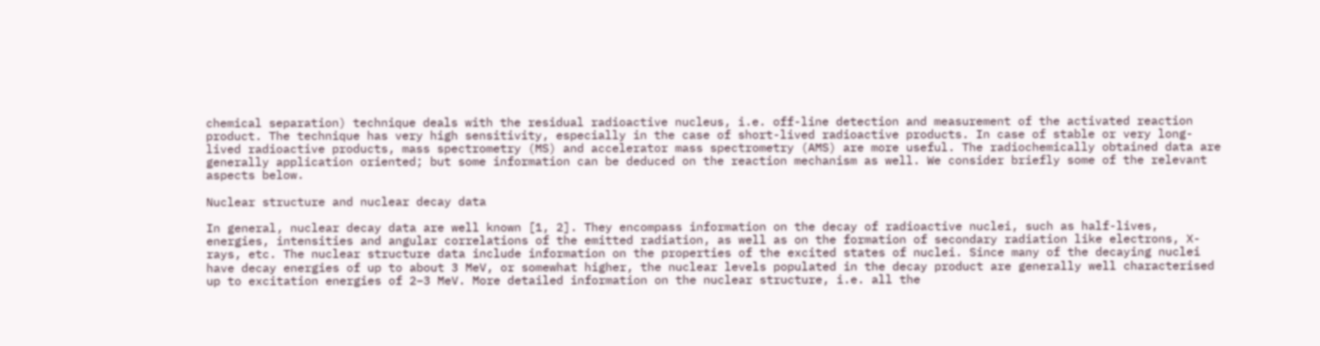chemical separation) technique deals with the residual radioactive nucleus, i.e. off-line detection and measurement of the activated reaction product. The technique has very high sensitivity, especially in the case of short-lived radioactive products. In case of stable or very long-lived radioactive products, mass spectrometry (MS) and accelerator mass spectrometry (AMS) are more useful. The radiochemically obtained data are generally application oriented; but some information can be deduced on the reaction mechanism as well. We consider briefly some of the relevant aspects below.

Nuclear structure and nuclear decay data

In general, nuclear decay data are well known [1, 2]. They encompass information on the decay of radioactive nuclei, such as half-lives, energies, intensities and angular correlations of the emitted radiation, as well as on the formation of secondary radiation like electrons, X-rays, etc. The nuclear structure data include information on the properties of the excited states of nuclei. Since many of the decaying nuclei have decay energies of up to about 3 MeV, or somewhat higher, the nuclear levels populated in the decay product are generally well characterised up to excitation energies of 2–3 MeV. More detailed information on the nuclear structure, i.e. all the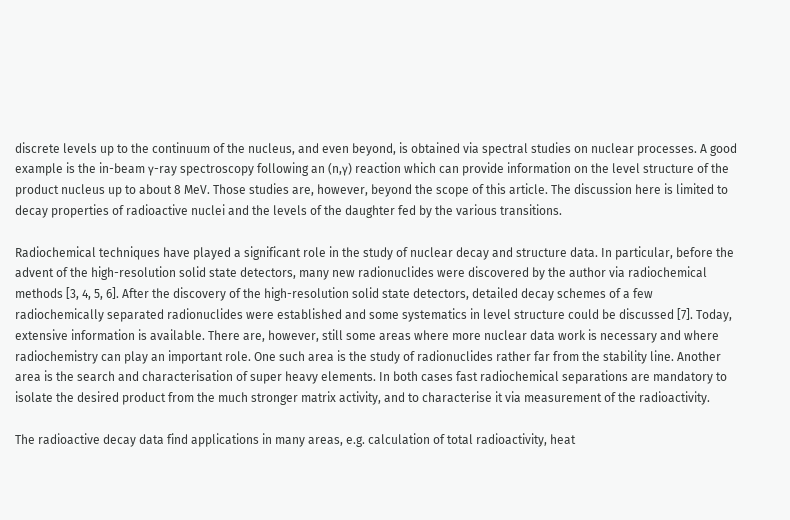discrete levels up to the continuum of the nucleus, and even beyond, is obtained via spectral studies on nuclear processes. A good example is the in-beam γ-ray spectroscopy following an (n,γ) reaction which can provide information on the level structure of the product nucleus up to about 8 MeV. Those studies are, however, beyond the scope of this article. The discussion here is limited to decay properties of radioactive nuclei and the levels of the daughter fed by the various transitions.

Radiochemical techniques have played a significant role in the study of nuclear decay and structure data. In particular, before the advent of the high-resolution solid state detectors, many new radionuclides were discovered by the author via radiochemical methods [3, 4, 5, 6]. After the discovery of the high-resolution solid state detectors, detailed decay schemes of a few radiochemically separated radionuclides were established and some systematics in level structure could be discussed [7]. Today, extensive information is available. There are, however, still some areas where more nuclear data work is necessary and where radiochemistry can play an important role. One such area is the study of radionuclides rather far from the stability line. Another area is the search and characterisation of super heavy elements. In both cases fast radiochemical separations are mandatory to isolate the desired product from the much stronger matrix activity, and to characterise it via measurement of the radioactivity.

The radioactive decay data find applications in many areas, e.g. calculation of total radioactivity, heat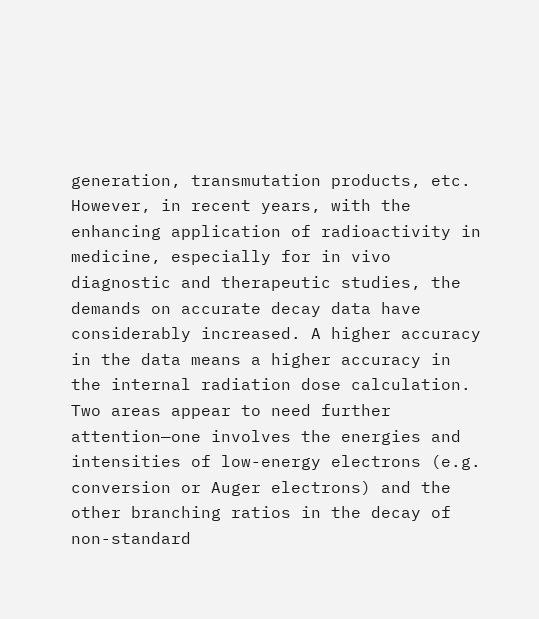generation, transmutation products, etc. However, in recent years, with the enhancing application of radioactivity in medicine, especially for in vivo diagnostic and therapeutic studies, the demands on accurate decay data have considerably increased. A higher accuracy in the data means a higher accuracy in the internal radiation dose calculation. Two areas appear to need further attention—one involves the energies and intensities of low-energy electrons (e.g. conversion or Auger electrons) and the other branching ratios in the decay of non-standard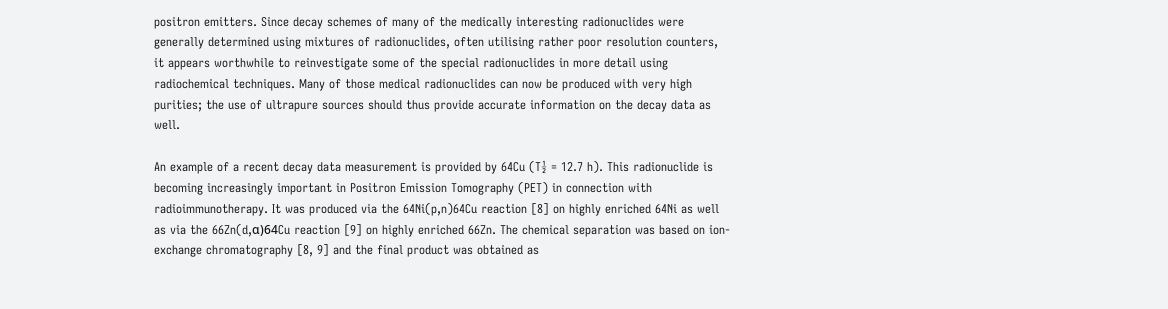positron emitters. Since decay schemes of many of the medically interesting radionuclides were generally determined using mixtures of radionuclides, often utilising rather poor resolution counters, it appears worthwhile to reinvestigate some of the special radionuclides in more detail using radiochemical techniques. Many of those medical radionuclides can now be produced with very high purities; the use of ultrapure sources should thus provide accurate information on the decay data as well.

An example of a recent decay data measurement is provided by 64Cu (T½ = 12.7 h). This radionuclide is becoming increasingly important in Positron Emission Tomography (PET) in connection with radioimmunotherapy. It was produced via the 64Ni(p,n)64Cu reaction [8] on highly enriched 64Ni as well as via the 66Zn(d,α)64Cu reaction [9] on highly enriched 66Zn. The chemical separation was based on ion-exchange chromatography [8, 9] and the final product was obtained as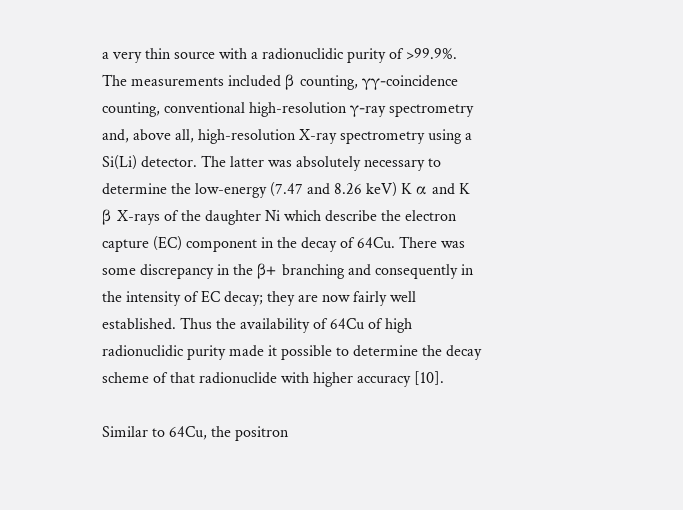a very thin source with a radionuclidic purity of >99.9%. The measurements included β counting, γγ-coincidence counting, conventional high-resolution γ-ray spectrometry and, above all, high-resolution X-ray spectrometry using a Si(Li) detector. The latter was absolutely necessary to determine the low-energy (7.47 and 8.26 keV) K α and K β X-rays of the daughter Ni which describe the electron capture (EC) component in the decay of 64Cu. There was some discrepancy in the β+ branching and consequently in the intensity of EC decay; they are now fairly well established. Thus the availability of 64Cu of high radionuclidic purity made it possible to determine the decay scheme of that radionuclide with higher accuracy [10].

Similar to 64Cu, the positron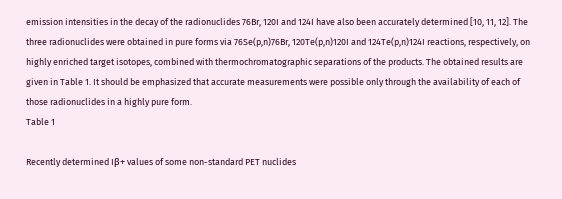emission intensities in the decay of the radionuclides 76Br, 120I and 124I have also been accurately determined [10, 11, 12]. The three radionuclides were obtained in pure forms via 76Se(p,n)76Br, 120Te(p,n)120I and 124Te(p,n)124I reactions, respectively, on highly enriched target isotopes, combined with thermochromatographic separations of the products. The obtained results are given in Table 1. It should be emphasized that accurate measurements were possible only through the availability of each of those radionuclides in a highly pure form.
Table 1

Recently determined Iβ+ values of some non-standard PET nuclides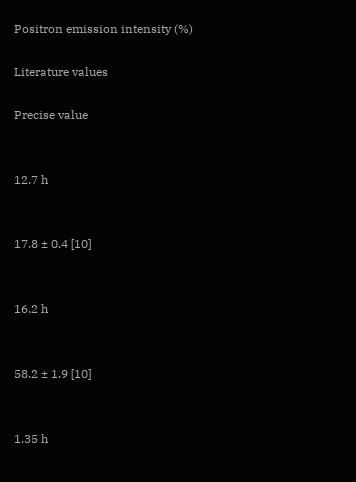Positron emission intensity (%)

Literature values

Precise value


12.7 h


17.8 ± 0.4 [10]


16.2 h


58.2 ± 1.9 [10]


1.35 h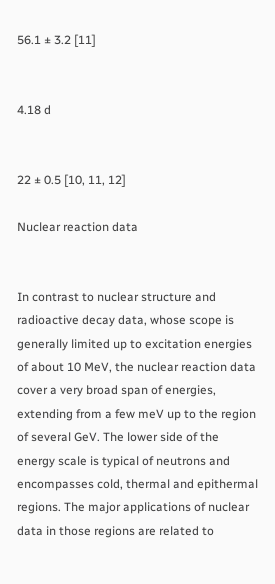56.1 ± 3.2 [11]


4.18 d


22 ± 0.5 [10, 11, 12]

Nuclear reaction data


In contrast to nuclear structure and radioactive decay data, whose scope is generally limited up to excitation energies of about 10 MeV, the nuclear reaction data cover a very broad span of energies, extending from a few meV up to the region of several GeV. The lower side of the energy scale is typical of neutrons and encompasses cold, thermal and epithermal regions. The major applications of nuclear data in those regions are related to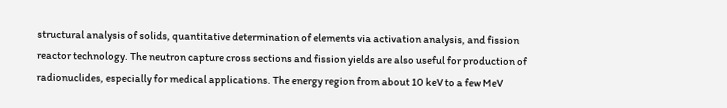structural analysis of solids, quantitative determination of elements via activation analysis, and fission reactor technology. The neutron capture cross sections and fission yields are also useful for production of radionuclides, especially for medical applications. The energy region from about 10 keV to a few MeV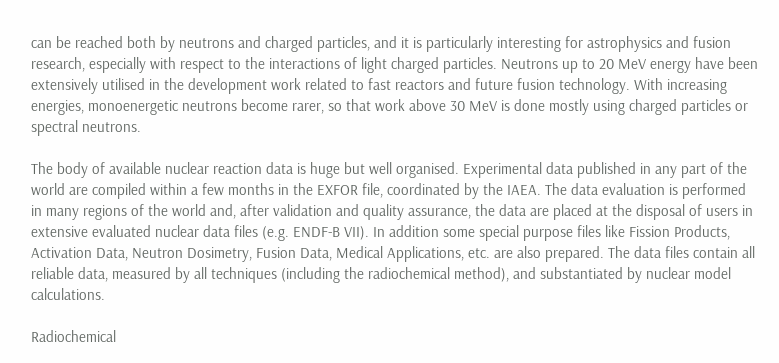can be reached both by neutrons and charged particles, and it is particularly interesting for astrophysics and fusion research, especially with respect to the interactions of light charged particles. Neutrons up to 20 MeV energy have been extensively utilised in the development work related to fast reactors and future fusion technology. With increasing energies, monoenergetic neutrons become rarer, so that work above 30 MeV is done mostly using charged particles or spectral neutrons.

The body of available nuclear reaction data is huge but well organised. Experimental data published in any part of the world are compiled within a few months in the EXFOR file, coordinated by the IAEA. The data evaluation is performed in many regions of the world and, after validation and quality assurance, the data are placed at the disposal of users in extensive evaluated nuclear data files (e.g. ENDF-B VII). In addition some special purpose files like Fission Products, Activation Data, Neutron Dosimetry, Fusion Data, Medical Applications, etc. are also prepared. The data files contain all reliable data, measured by all techniques (including the radiochemical method), and substantiated by nuclear model calculations.

Radiochemical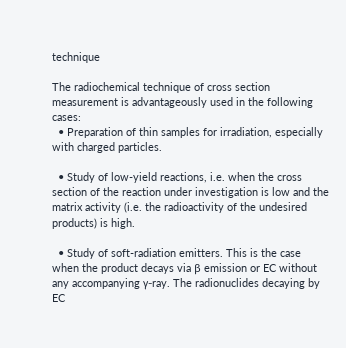technique

The radiochemical technique of cross section measurement is advantageously used in the following cases:
  • Preparation of thin samples for irradiation, especially with charged particles.

  • Study of low-yield reactions, i.e. when the cross section of the reaction under investigation is low and the matrix activity (i.e. the radioactivity of the undesired products) is high.

  • Study of soft-radiation emitters. This is the case when the product decays via β emission or EC without any accompanying γ-ray. The radionuclides decaying by EC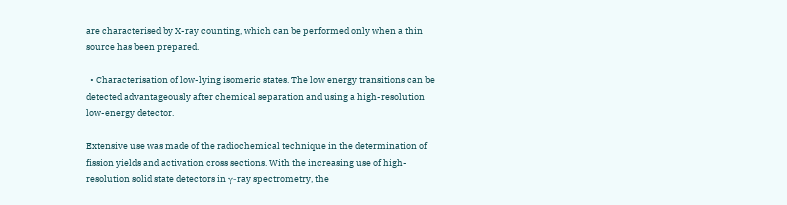are characterised by X-ray counting, which can be performed only when a thin source has been prepared.

  • Characterisation of low-lying isomeric states. The low energy transitions can be detected advantageously after chemical separation and using a high-resolution low-energy detector.

Extensive use was made of the radiochemical technique in the determination of fission yields and activation cross sections. With the increasing use of high-resolution solid state detectors in γ-ray spectrometry, the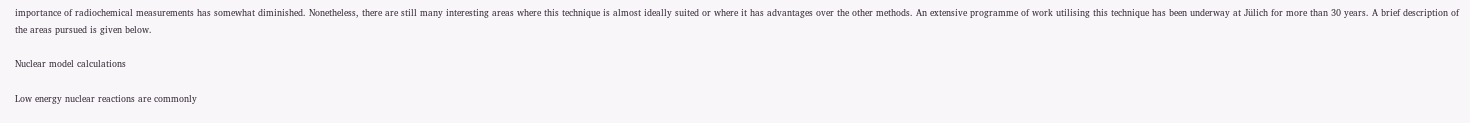importance of radiochemical measurements has somewhat diminished. Nonetheless, there are still many interesting areas where this technique is almost ideally suited or where it has advantages over the other methods. An extensive programme of work utilising this technique has been underway at Jülich for more than 30 years. A brief description of the areas pursued is given below.

Nuclear model calculations

Low energy nuclear reactions are commonly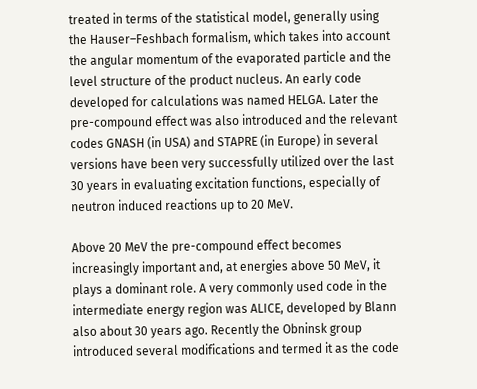treated in terms of the statistical model, generally using the Hauser–Feshbach formalism, which takes into account the angular momentum of the evaporated particle and the level structure of the product nucleus. An early code developed for calculations was named HELGA. Later the pre-compound effect was also introduced and the relevant codes GNASH (in USA) and STAPRE (in Europe) in several versions have been very successfully utilized over the last 30 years in evaluating excitation functions, especially of neutron induced reactions up to 20 MeV.

Above 20 MeV the pre-compound effect becomes increasingly important and, at energies above 50 MeV, it plays a dominant role. A very commonly used code in the intermediate energy region was ALICE, developed by Blann also about 30 years ago. Recently the Obninsk group introduced several modifications and termed it as the code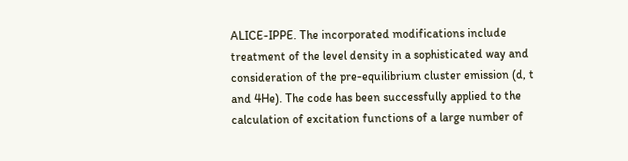ALICE-IPPE. The incorporated modifications include treatment of the level density in a sophisticated way and consideration of the pre-equilibrium cluster emission (d, t and 4He). The code has been successfully applied to the calculation of excitation functions of a large number of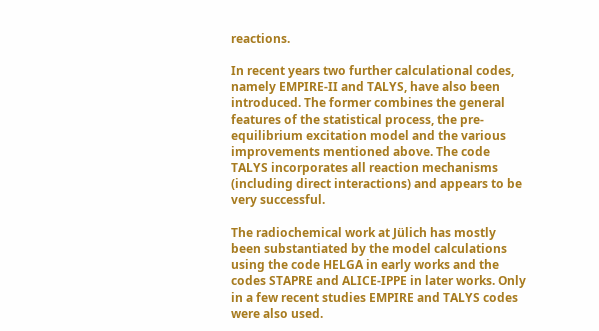reactions.

In recent years two further calculational codes, namely EMPIRE-II and TALYS, have also been introduced. The former combines the general features of the statistical process, the pre-equilibrium excitation model and the various improvements mentioned above. The code TALYS incorporates all reaction mechanisms (including direct interactions) and appears to be very successful.

The radiochemical work at Jülich has mostly been substantiated by the model calculations using the code HELGA in early works and the codes STAPRE and ALICE-IPPE in later works. Only in a few recent studies EMPIRE and TALYS codes were also used.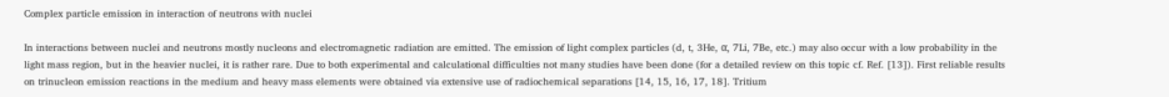Complex particle emission in interaction of neutrons with nuclei

In interactions between nuclei and neutrons mostly nucleons and electromagnetic radiation are emitted. The emission of light complex particles (d, t, 3He, α, 7Li, 7Be, etc.) may also occur with a low probability in the light mass region, but in the heavier nuclei, it is rather rare. Due to both experimental and calculational difficulties not many studies have been done (for a detailed review on this topic cf. Ref. [13]). First reliable results on trinucleon emission reactions in the medium and heavy mass elements were obtained via extensive use of radiochemical separations [14, 15, 16, 17, 18]. Tritium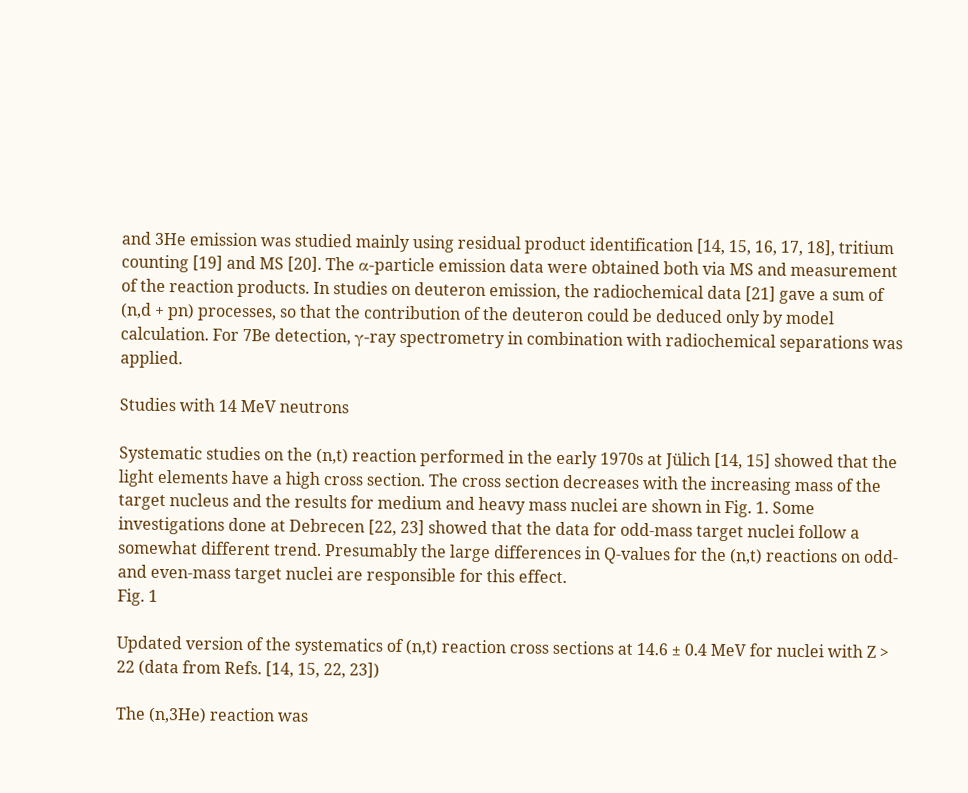and 3He emission was studied mainly using residual product identification [14, 15, 16, 17, 18], tritium counting [19] and MS [20]. The α-particle emission data were obtained both via MS and measurement of the reaction products. In studies on deuteron emission, the radiochemical data [21] gave a sum of (n,d + pn) processes, so that the contribution of the deuteron could be deduced only by model calculation. For 7Be detection, γ-ray spectrometry in combination with radiochemical separations was applied.

Studies with 14 MeV neutrons

Systematic studies on the (n,t) reaction performed in the early 1970s at Jülich [14, 15] showed that the light elements have a high cross section. The cross section decreases with the increasing mass of the target nucleus and the results for medium and heavy mass nuclei are shown in Fig. 1. Some investigations done at Debrecen [22, 23] showed that the data for odd-mass target nuclei follow a somewhat different trend. Presumably the large differences in Q-values for the (n,t) reactions on odd- and even-mass target nuclei are responsible for this effect.
Fig. 1

Updated version of the systematics of (n,t) reaction cross sections at 14.6 ± 0.4 MeV for nuclei with Z > 22 (data from Refs. [14, 15, 22, 23])

The (n,3He) reaction was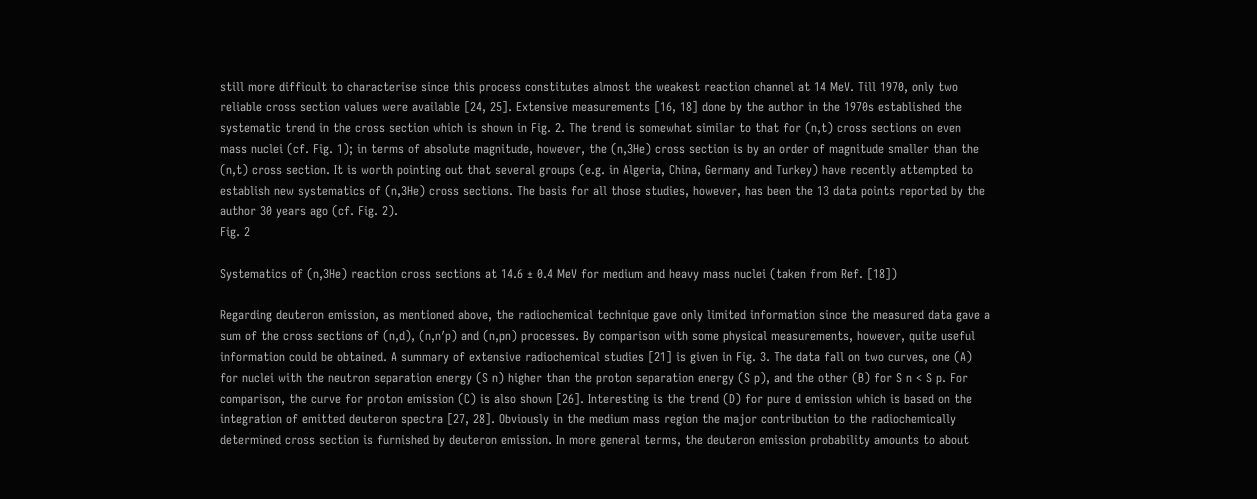still more difficult to characterise since this process constitutes almost the weakest reaction channel at 14 MeV. Till 1970, only two reliable cross section values were available [24, 25]. Extensive measurements [16, 18] done by the author in the 1970s established the systematic trend in the cross section which is shown in Fig. 2. The trend is somewhat similar to that for (n,t) cross sections on even mass nuclei (cf. Fig. 1); in terms of absolute magnitude, however, the (n,3He) cross section is by an order of magnitude smaller than the (n,t) cross section. It is worth pointing out that several groups (e.g. in Algeria, China, Germany and Turkey) have recently attempted to establish new systematics of (n,3He) cross sections. The basis for all those studies, however, has been the 13 data points reported by the author 30 years ago (cf. Fig. 2).
Fig. 2

Systematics of (n,3He) reaction cross sections at 14.6 ± 0.4 MeV for medium and heavy mass nuclei (taken from Ref. [18])

Regarding deuteron emission, as mentioned above, the radiochemical technique gave only limited information since the measured data gave a sum of the cross sections of (n,d), (n,n′p) and (n,pn) processes. By comparison with some physical measurements, however, quite useful information could be obtained. A summary of extensive radiochemical studies [21] is given in Fig. 3. The data fall on two curves, one (A) for nuclei with the neutron separation energy (S n) higher than the proton separation energy (S p), and the other (B) for S n < S p. For comparison, the curve for proton emission (C) is also shown [26]. Interesting is the trend (D) for pure d emission which is based on the integration of emitted deuteron spectra [27, 28]. Obviously in the medium mass region the major contribution to the radiochemically determined cross section is furnished by deuteron emission. In more general terms, the deuteron emission probability amounts to about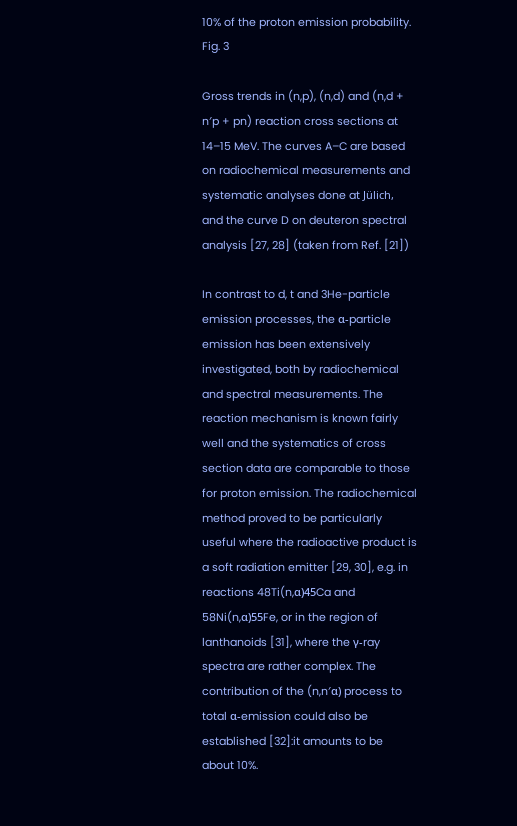10% of the proton emission probability.
Fig. 3

Gross trends in (n,p), (n,d) and (n,d + n′p + pn) reaction cross sections at 14–15 MeV. The curves A–C are based on radiochemical measurements and systematic analyses done at Jülich, and the curve D on deuteron spectral analysis [27, 28] (taken from Ref. [21])

In contrast to d, t and 3He-particle emission processes, the α-particle emission has been extensively investigated, both by radiochemical and spectral measurements. The reaction mechanism is known fairly well and the systematics of cross section data are comparable to those for proton emission. The radiochemical method proved to be particularly useful where the radioactive product is a soft radiation emitter [29, 30], e.g. in reactions 48Ti(n,α)45Ca and 58Ni(n,α)55Fe, or in the region of lanthanoids [31], where the γ-ray spectra are rather complex. The contribution of the (n,n′α) process to total α-emission could also be established [32]:it amounts to be about 10%.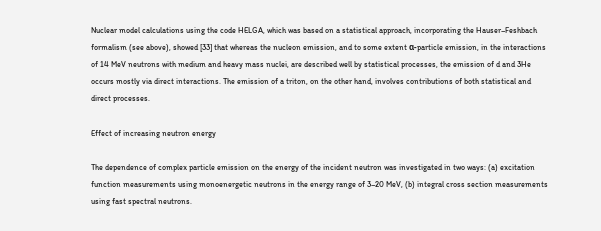Nuclear model calculations using the code HELGA, which was based on a statistical approach, incorporating the Hauser–Feshbach formalism (see above), showed [33] that whereas the nucleon emission, and to some extent α-particle emission, in the interactions of 14 MeV neutrons with medium and heavy mass nuclei, are described well by statistical processes, the emission of d and 3He occurs mostly via direct interactions. The emission of a triton, on the other hand, involves contributions of both statistical and direct processes.

Effect of increasing neutron energy

The dependence of complex particle emission on the energy of the incident neutron was investigated in two ways: (a) excitation function measurements using monoenergetic neutrons in the energy range of 3–20 MeV, (b) integral cross section measurements using fast spectral neutrons.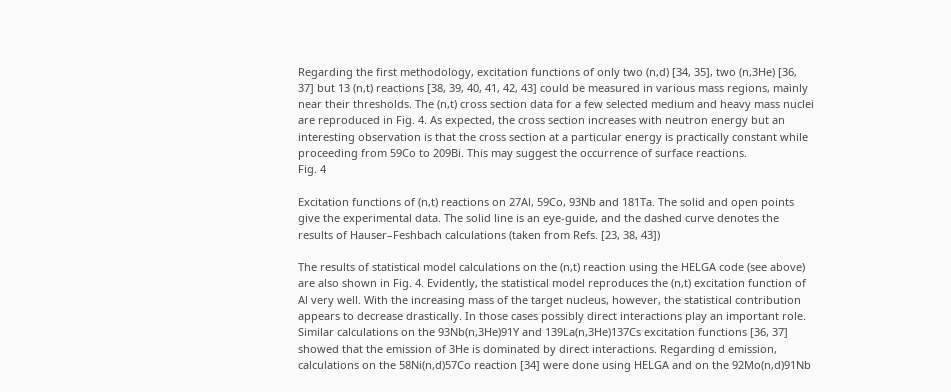Regarding the first methodology, excitation functions of only two (n,d) [34, 35], two (n,3He) [36, 37] but 13 (n,t) reactions [38, 39, 40, 41, 42, 43] could be measured in various mass regions, mainly near their thresholds. The (n,t) cross section data for a few selected medium and heavy mass nuclei are reproduced in Fig. 4. As expected, the cross section increases with neutron energy but an interesting observation is that the cross section at a particular energy is practically constant while proceeding from 59Co to 209Bi. This may suggest the occurrence of surface reactions.
Fig. 4

Excitation functions of (n,t) reactions on 27Al, 59Co, 93Nb and 181Ta. The solid and open points give the experimental data. The solid line is an eye-guide, and the dashed curve denotes the results of Hauser–Feshbach calculations (taken from Refs. [23, 38, 43])

The results of statistical model calculations on the (n,t) reaction using the HELGA code (see above) are also shown in Fig. 4. Evidently, the statistical model reproduces the (n,t) excitation function of Al very well. With the increasing mass of the target nucleus, however, the statistical contribution appears to decrease drastically. In those cases possibly direct interactions play an important role. Similar calculations on the 93Nb(n,3He)91Y and 139La(n,3He)137Cs excitation functions [36, 37] showed that the emission of 3He is dominated by direct interactions. Regarding d emission, calculations on the 58Ni(n,d)57Co reaction [34] were done using HELGA and on the 92Mo(n,d)91Nb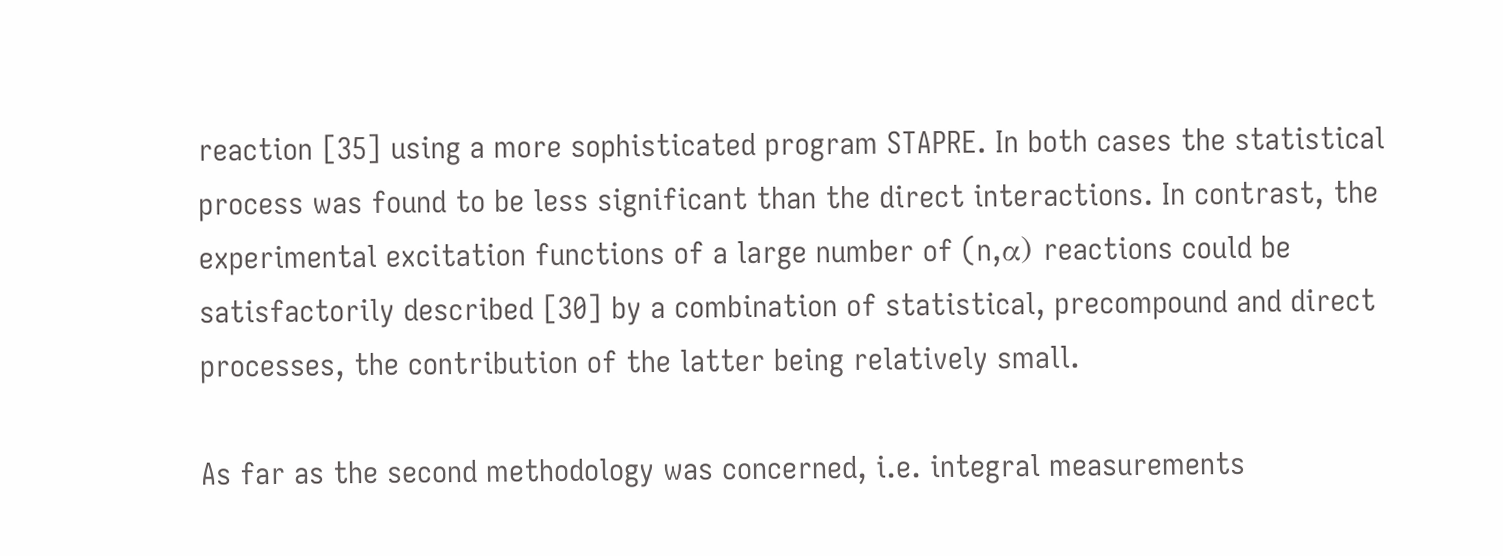reaction [35] using a more sophisticated program STAPRE. In both cases the statistical process was found to be less significant than the direct interactions. In contrast, the experimental excitation functions of a large number of (n,α) reactions could be satisfactorily described [30] by a combination of statistical, precompound and direct processes, the contribution of the latter being relatively small.

As far as the second methodology was concerned, i.e. integral measurements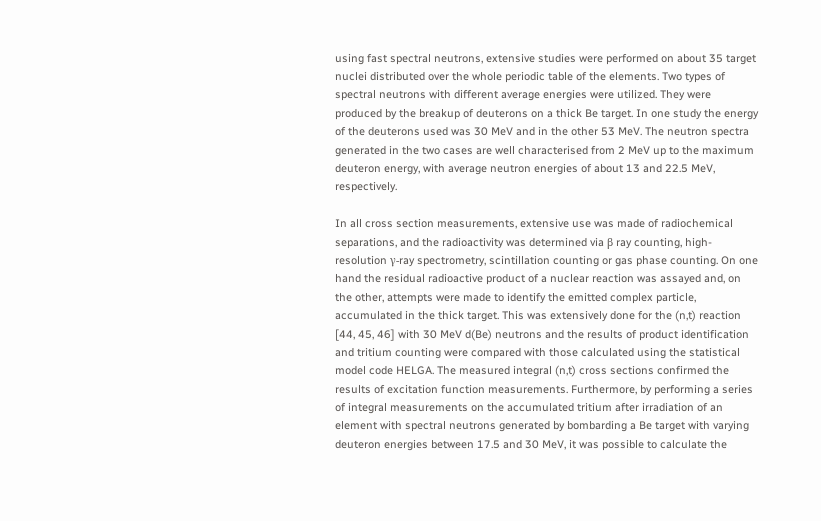using fast spectral neutrons, extensive studies were performed on about 35 target nuclei distributed over the whole periodic table of the elements. Two types of spectral neutrons with different average energies were utilized. They were produced by the breakup of deuterons on a thick Be target. In one study the energy of the deuterons used was 30 MeV and in the other 53 MeV. The neutron spectra generated in the two cases are well characterised from 2 MeV up to the maximum deuteron energy, with average neutron energies of about 13 and 22.5 MeV, respectively.

In all cross section measurements, extensive use was made of radiochemical separations, and the radioactivity was determined via β ray counting, high-resolution γ-ray spectrometry, scintillation counting or gas phase counting. On one hand the residual radioactive product of a nuclear reaction was assayed and, on the other, attempts were made to identify the emitted complex particle, accumulated in the thick target. This was extensively done for the (n,t) reaction [44, 45, 46] with 30 MeV d(Be) neutrons and the results of product identification and tritium counting were compared with those calculated using the statistical model code HELGA. The measured integral (n,t) cross sections confirmed the results of excitation function measurements. Furthermore, by performing a series of integral measurements on the accumulated tritium after irradiation of an element with spectral neutrons generated by bombarding a Be target with varying deuteron energies between 17.5 and 30 MeV, it was possible to calculate the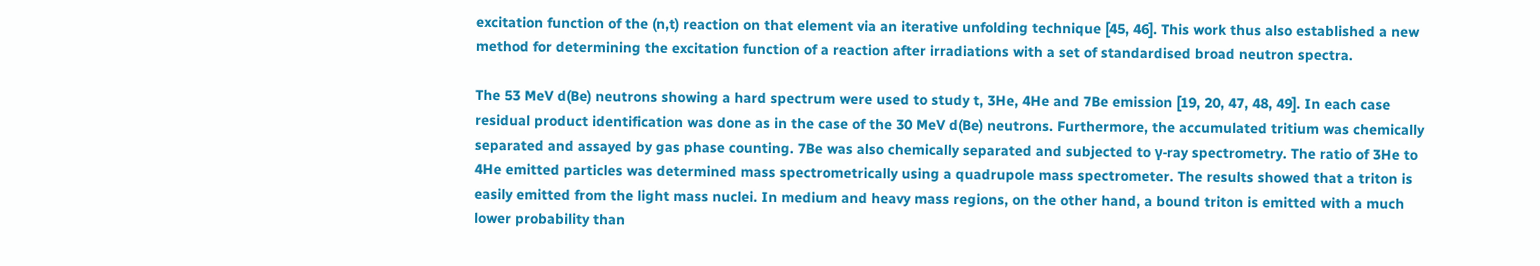excitation function of the (n,t) reaction on that element via an iterative unfolding technique [45, 46]. This work thus also established a new method for determining the excitation function of a reaction after irradiations with a set of standardised broad neutron spectra.

The 53 MeV d(Be) neutrons showing a hard spectrum were used to study t, 3He, 4He and 7Be emission [19, 20, 47, 48, 49]. In each case residual product identification was done as in the case of the 30 MeV d(Be) neutrons. Furthermore, the accumulated tritium was chemically separated and assayed by gas phase counting. 7Be was also chemically separated and subjected to γ-ray spectrometry. The ratio of 3He to 4He emitted particles was determined mass spectrometrically using a quadrupole mass spectrometer. The results showed that a triton is easily emitted from the light mass nuclei. In medium and heavy mass regions, on the other hand, a bound triton is emitted with a much lower probability than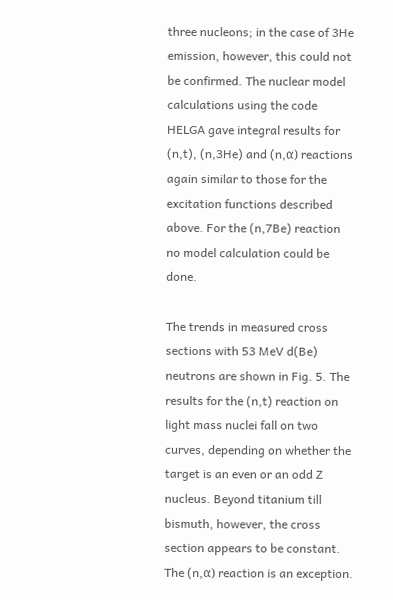three nucleons; in the case of 3He emission, however, this could not be confirmed. The nuclear model calculations using the code HELGA gave integral results for (n,t), (n,3He) and (n,α) reactions again similar to those for the excitation functions described above. For the (n,7Be) reaction no model calculation could be done.

The trends in measured cross sections with 53 MeV d(Be) neutrons are shown in Fig. 5. The results for the (n,t) reaction on light mass nuclei fall on two curves, depending on whether the target is an even or an odd Z nucleus. Beyond titanium till bismuth, however, the cross section appears to be constant. The (n,α) reaction is an exception.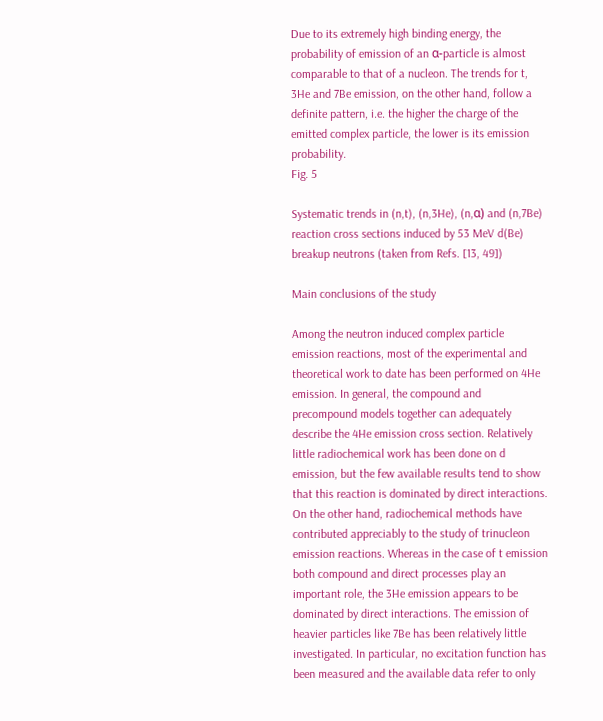Due to its extremely high binding energy, the probability of emission of an α-particle is almost comparable to that of a nucleon. The trends for t, 3He and 7Be emission, on the other hand, follow a definite pattern, i.e. the higher the charge of the emitted complex particle, the lower is its emission probability.
Fig. 5

Systematic trends in (n,t), (n,3He), (n,α) and (n,7Be) reaction cross sections induced by 53 MeV d(Be) breakup neutrons (taken from Refs. [13, 49])

Main conclusions of the study

Among the neutron induced complex particle emission reactions, most of the experimental and theoretical work to date has been performed on 4He emission. In general, the compound and precompound models together can adequately describe the 4He emission cross section. Relatively little radiochemical work has been done on d emission, but the few available results tend to show that this reaction is dominated by direct interactions. On the other hand, radiochemical methods have contributed appreciably to the study of trinucleon emission reactions. Whereas in the case of t emission both compound and direct processes play an important role, the 3He emission appears to be dominated by direct interactions. The emission of heavier particles like 7Be has been relatively little investigated. In particular, no excitation function has been measured and the available data refer to only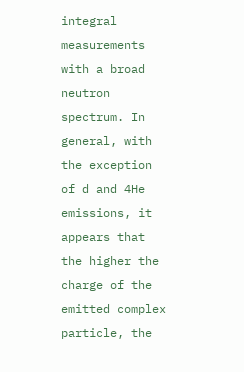integral measurements with a broad neutron spectrum. In general, with the exception of d and 4He emissions, it appears that the higher the charge of the emitted complex particle, the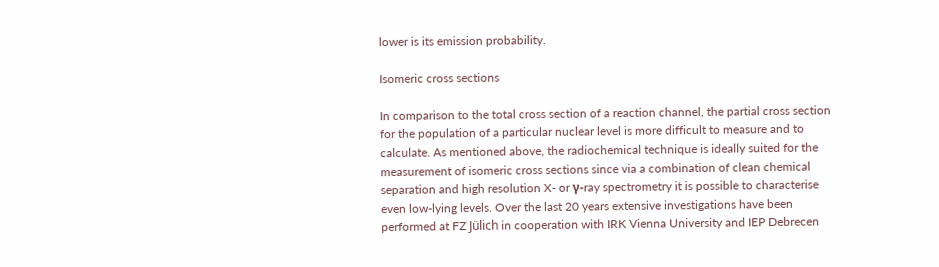lower is its emission probability.

Isomeric cross sections

In comparison to the total cross section of a reaction channel, the partial cross section for the population of a particular nuclear level is more difficult to measure and to calculate. As mentioned above, the radiochemical technique is ideally suited for the measurement of isomeric cross sections since via a combination of clean chemical separation and high resolution X- or γ-ray spectrometry it is possible to characterise even low-lying levels. Over the last 20 years extensive investigations have been performed at FZ Jülich in cooperation with IRK Vienna University and IEP Debrecen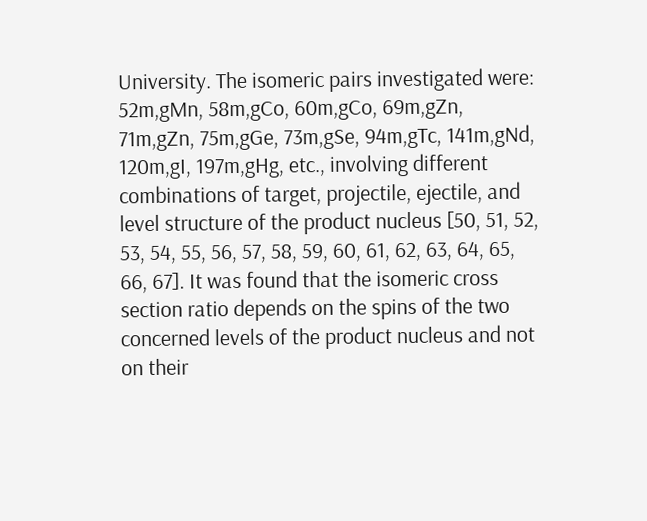University. The isomeric pairs investigated were: 52m,gMn, 58m,gCo, 60m,gCo, 69m,gZn, 71m,gZn, 75m,gGe, 73m,gSe, 94m,gTc, 141m,gNd, 120m,gI, 197m,gHg, etc., involving different combinations of target, projectile, ejectile, and level structure of the product nucleus [50, 51, 52, 53, 54, 55, 56, 57, 58, 59, 60, 61, 62, 63, 64, 65, 66, 67]. It was found that the isomeric cross section ratio depends on the spins of the two concerned levels of the product nucleus and not on their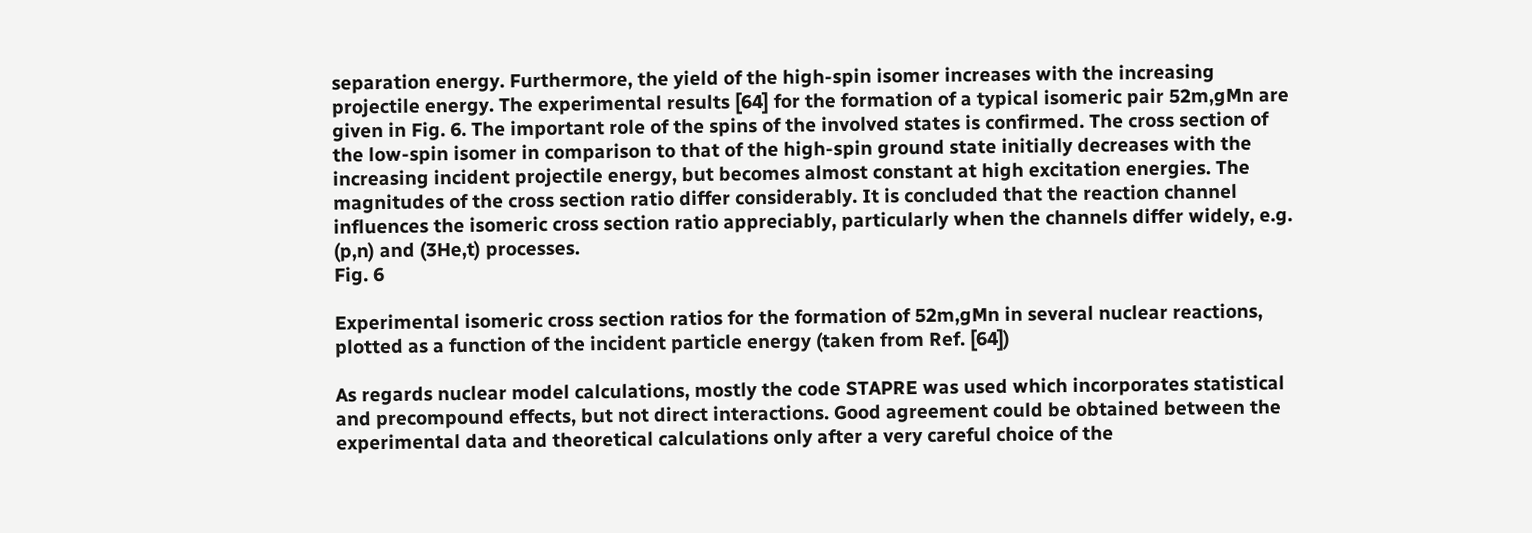separation energy. Furthermore, the yield of the high-spin isomer increases with the increasing projectile energy. The experimental results [64] for the formation of a typical isomeric pair 52m,gMn are given in Fig. 6. The important role of the spins of the involved states is confirmed. The cross section of the low-spin isomer in comparison to that of the high-spin ground state initially decreases with the increasing incident projectile energy, but becomes almost constant at high excitation energies. The magnitudes of the cross section ratio differ considerably. It is concluded that the reaction channel influences the isomeric cross section ratio appreciably, particularly when the channels differ widely, e.g. (p,n) and (3He,t) processes.
Fig. 6

Experimental isomeric cross section ratios for the formation of 52m,gMn in several nuclear reactions, plotted as a function of the incident particle energy (taken from Ref. [64])

As regards nuclear model calculations, mostly the code STAPRE was used which incorporates statistical and precompound effects, but not direct interactions. Good agreement could be obtained between the experimental data and theoretical calculations only after a very careful choice of the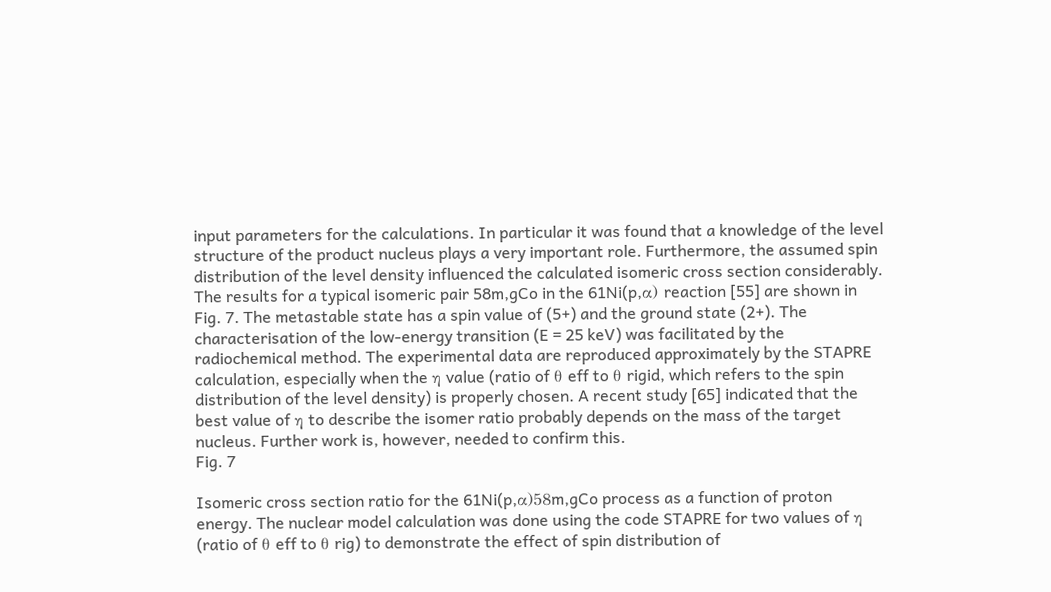input parameters for the calculations. In particular it was found that a knowledge of the level structure of the product nucleus plays a very important role. Furthermore, the assumed spin distribution of the level density influenced the calculated isomeric cross section considerably. The results for a typical isomeric pair 58m,gCo in the 61Ni(p,α) reaction [55] are shown in Fig. 7. The metastable state has a spin value of (5+) and the ground state (2+). The characterisation of the low-energy transition (E = 25 keV) was facilitated by the radiochemical method. The experimental data are reproduced approximately by the STAPRE calculation, especially when the η value (ratio of θ eff to θ rigid, which refers to the spin distribution of the level density) is properly chosen. A recent study [65] indicated that the best value of η to describe the isomer ratio probably depends on the mass of the target nucleus. Further work is, however, needed to confirm this.
Fig. 7

Isomeric cross section ratio for the 61Ni(p,α)58m,gCo process as a function of proton energy. The nuclear model calculation was done using the code STAPRE for two values of η (ratio of θ eff to θ rig) to demonstrate the effect of spin distribution of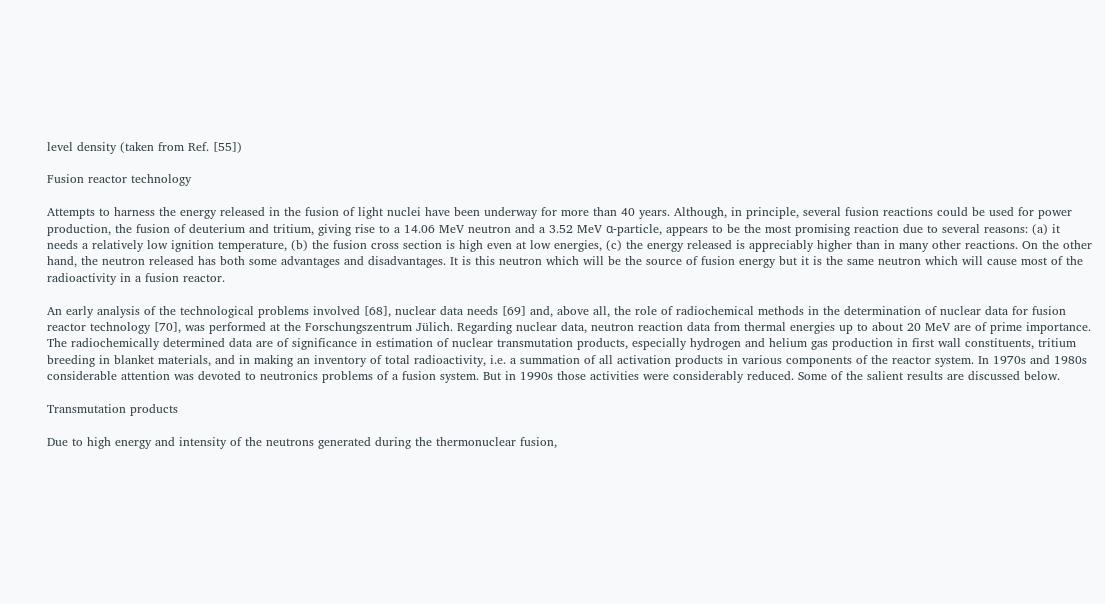level density (taken from Ref. [55])

Fusion reactor technology

Attempts to harness the energy released in the fusion of light nuclei have been underway for more than 40 years. Although, in principle, several fusion reactions could be used for power production, the fusion of deuterium and tritium, giving rise to a 14.06 MeV neutron and a 3.52 MeV α-particle, appears to be the most promising reaction due to several reasons: (a) it needs a relatively low ignition temperature, (b) the fusion cross section is high even at low energies, (c) the energy released is appreciably higher than in many other reactions. On the other hand, the neutron released has both some advantages and disadvantages. It is this neutron which will be the source of fusion energy but it is the same neutron which will cause most of the radioactivity in a fusion reactor.

An early analysis of the technological problems involved [68], nuclear data needs [69] and, above all, the role of radiochemical methods in the determination of nuclear data for fusion reactor technology [70], was performed at the Forschungszentrum Jülich. Regarding nuclear data, neutron reaction data from thermal energies up to about 20 MeV are of prime importance. The radiochemically determined data are of significance in estimation of nuclear transmutation products, especially hydrogen and helium gas production in first wall constituents, tritium breeding in blanket materials, and in making an inventory of total radioactivity, i.e. a summation of all activation products in various components of the reactor system. In 1970s and 1980s considerable attention was devoted to neutronics problems of a fusion system. But in 1990s those activities were considerably reduced. Some of the salient results are discussed below.

Transmutation products

Due to high energy and intensity of the neutrons generated during the thermonuclear fusion,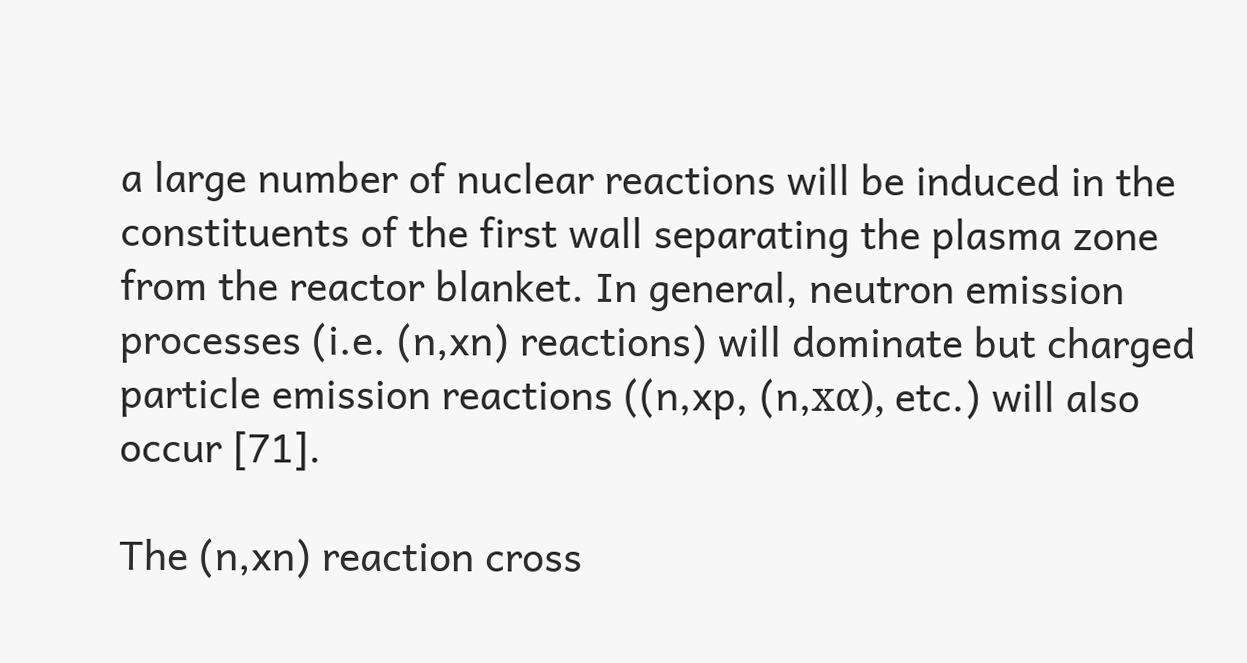a large number of nuclear reactions will be induced in the constituents of the first wall separating the plasma zone from the reactor blanket. In general, neutron emission processes (i.e. (n,xn) reactions) will dominate but charged particle emission reactions ((n,xp, (n,xα), etc.) will also occur [71].

The (n,xn) reaction cross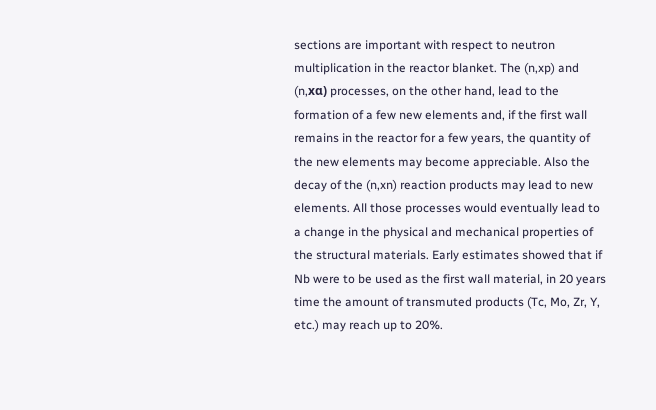sections are important with respect to neutron multiplication in the reactor blanket. The (n,xp) and (n,xα) processes, on the other hand, lead to the formation of a few new elements and, if the first wall remains in the reactor for a few years, the quantity of the new elements may become appreciable. Also the decay of the (n,xn) reaction products may lead to new elements. All those processes would eventually lead to a change in the physical and mechanical properties of the structural materials. Early estimates showed that if Nb were to be used as the first wall material, in 20 years time the amount of transmuted products (Tc, Mo, Zr, Y, etc.) may reach up to 20%.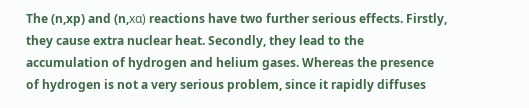The (n,xp) and (n,xα) reactions have two further serious effects. Firstly, they cause extra nuclear heat. Secondly, they lead to the accumulation of hydrogen and helium gases. Whereas the presence of hydrogen is not a very serious problem, since it rapidly diffuses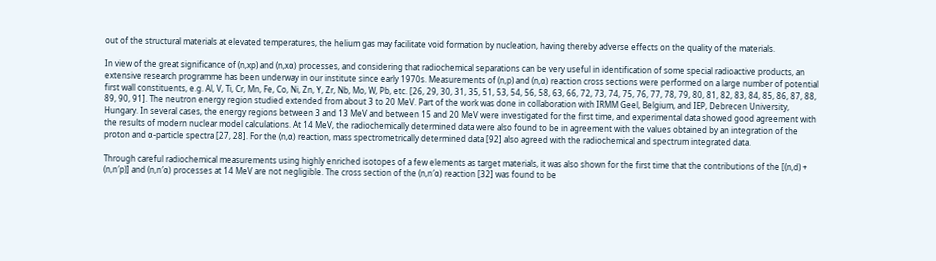out of the structural materials at elevated temperatures, the helium gas may facilitate void formation by nucleation, having thereby adverse effects on the quality of the materials.

In view of the great significance of (n,xp) and (n,xα) processes, and considering that radiochemical separations can be very useful in identification of some special radioactive products, an extensive research programme has been underway in our institute since early 1970s. Measurements of (n,p) and (n,α) reaction cross sections were performed on a large number of potential first wall constituents, e.g. Al, V, Ti, Cr, Mn, Fe, Co, Ni, Zn, Y, Zr, Nb, Mo, W, Pb, etc. [26, 29, 30, 31, 35, 51, 53, 54, 56, 58, 63, 66, 72, 73, 74, 75, 76, 77, 78, 79, 80, 81, 82, 83, 84, 85, 86, 87, 88, 89, 90, 91]. The neutron energy region studied extended from about 3 to 20 MeV. Part of the work was done in collaboration with IRMM Geel, Belgium, and IEP, Debrecen University, Hungary. In several cases, the energy regions between 3 and 13 MeV and between 15 and 20 MeV were investigated for the first time, and experimental data showed good agreement with the results of modern nuclear model calculations. At 14 MeV, the radiochemically determined data were also found to be in agreement with the values obtained by an integration of the proton and α-particle spectra [27, 28]. For the (n,α) reaction, mass spectrometrically determined data [92] also agreed with the radiochemical and spectrum integrated data.

Through careful radiochemical measurements using highly enriched isotopes of a few elements as target materials, it was also shown for the first time that the contributions of the [(n,d) + (n,n′p)] and (n,n′α) processes at 14 MeV are not negligible. The cross section of the (n,n′α) reaction [32] was found to be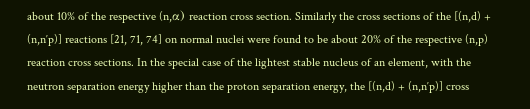about 10% of the respective (n,α) reaction cross section. Similarly the cross sections of the [(n,d) + (n,n′p)] reactions [21, 71, 74] on normal nuclei were found to be about 20% of the respective (n,p) reaction cross sections. In the special case of the lightest stable nucleus of an element, with the neutron separation energy higher than the proton separation energy, the [(n,d) + (n,n′p)] cross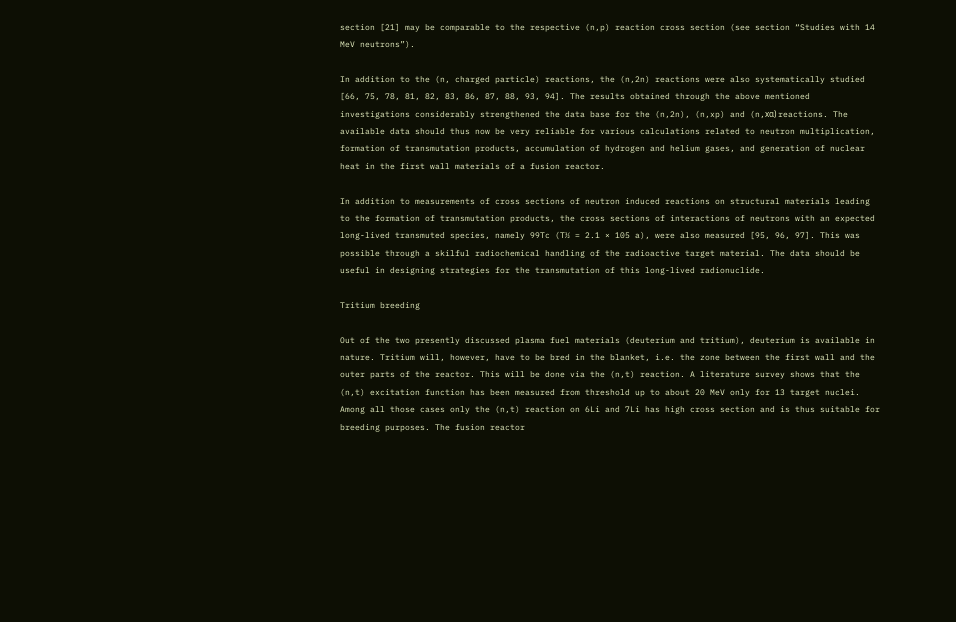section [21] may be comparable to the respective (n,p) reaction cross section (see section “Studies with 14 MeV neutrons”).

In addition to the (n, charged particle) reactions, the (n,2n) reactions were also systematically studied [66, 75, 78, 81, 82, 83, 86, 87, 88, 93, 94]. The results obtained through the above mentioned investigations considerably strengthened the data base for the (n,2n), (n,xp) and (n,xα) reactions. The available data should thus now be very reliable for various calculations related to neutron multiplication, formation of transmutation products, accumulation of hydrogen and helium gases, and generation of nuclear heat in the first wall materials of a fusion reactor.

In addition to measurements of cross sections of neutron induced reactions on structural materials leading to the formation of transmutation products, the cross sections of interactions of neutrons with an expected long-lived transmuted species, namely 99Tc (T½ = 2.1 × 105 a), were also measured [95, 96, 97]. This was possible through a skilful radiochemical handling of the radioactive target material. The data should be useful in designing strategies for the transmutation of this long-lived radionuclide.

Tritium breeding

Out of the two presently discussed plasma fuel materials (deuterium and tritium), deuterium is available in nature. Tritium will, however, have to be bred in the blanket, i.e. the zone between the first wall and the outer parts of the reactor. This will be done via the (n,t) reaction. A literature survey shows that the (n,t) excitation function has been measured from threshold up to about 20 MeV only for 13 target nuclei. Among all those cases only the (n,t) reaction on 6Li and 7Li has high cross section and is thus suitable for breeding purposes. The fusion reactor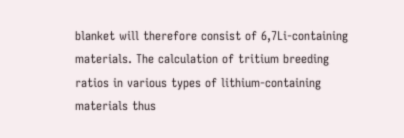blanket will therefore consist of 6,7Li-containing materials. The calculation of tritium breeding ratios in various types of lithium-containing materials thus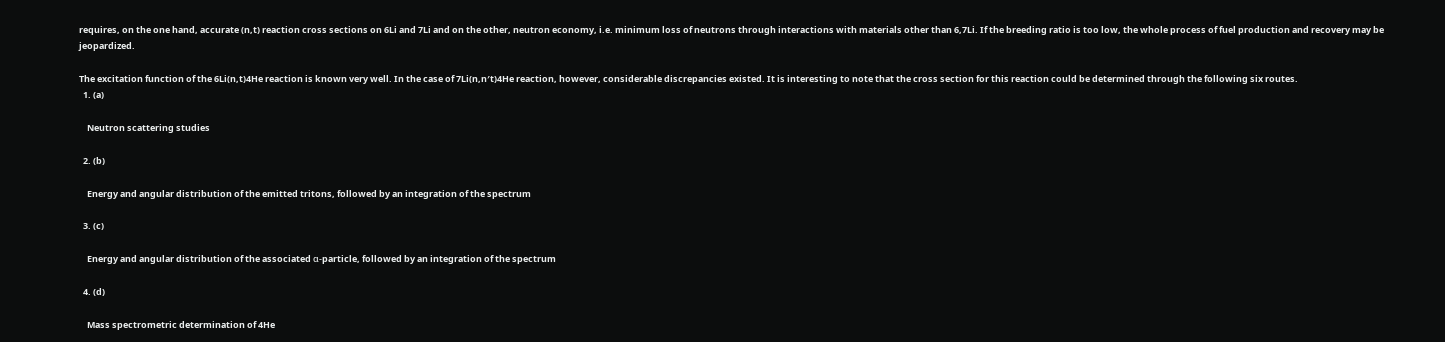requires, on the one hand, accurate (n,t) reaction cross sections on 6Li and 7Li and on the other, neutron economy, i.e. minimum loss of neutrons through interactions with materials other than 6,7Li. If the breeding ratio is too low, the whole process of fuel production and recovery may be jeopardized.

The excitation function of the 6Li(n,t)4He reaction is known very well. In the case of 7Li(n,n′t)4He reaction, however, considerable discrepancies existed. It is interesting to note that the cross section for this reaction could be determined through the following six routes.
  1. (a)

    Neutron scattering studies

  2. (b)

    Energy and angular distribution of the emitted tritons, followed by an integration of the spectrum

  3. (c)

    Energy and angular distribution of the associated α-particle, followed by an integration of the spectrum

  4. (d)

    Mass spectrometric determination of 4He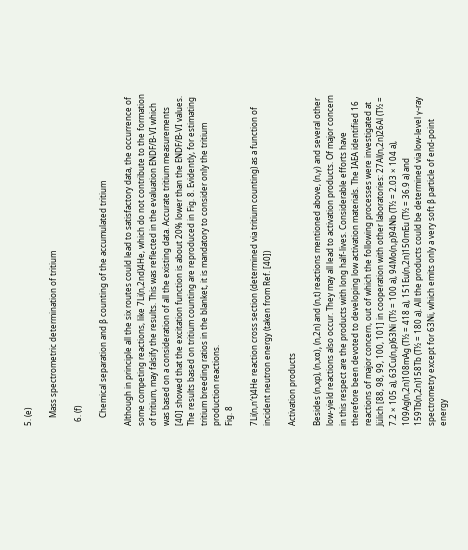5. (e)

    Mass spectrometric determination of tritium

  6. (f)

    Chemical separation and β counting of the accumulated tritium

Although in principle all the six routes could lead to satisfactory data, the occurrence of some competing reactions, like 7Li(n,2nd)4He, which do not contribute to the formation of tritium, may falsify the results. This was reflected in the evaluation ENDF/B-VI which was based on a consideration of all the existing data. Accurate tritium measurements [40] showed that the excitation function is about 20% lower than the ENDF/B-VI values. The results based on tritium counting are reproduced in Fig. 8. Evidently, for estimating tritium breeding ratios in the blanket, it is mandatory to consider only the tritium production reactions.
Fig. 8

7Li(n,n′t)4He reaction cross section (determined via tritium counting) as a function of incident neutron energy (taken from Ref. [40])

Activation products

Besides (n,xp), (n,xα), (n,2n) and (n,t) reactions mentioned above, (n,γ) and several other low-yield reactions also occur. They may all lead to activation products. Of major concern in this respect are the products with long half-lives. Considerable efforts have therefore been devoted to developing low activation materials. The IAEA identified 16 reactions of major concern, out of which the following processes were investigated at Jülich [88, 98, 99, 100, 101] in cooperation with other laboratories: 27Al(n,2n)26Al (T½ = 7.2 × 105 a), 63Cu(n,p)63Ni (T½ = 100 a), 94Mo(n,p)94Nb (T½ = 2.03 × 104 a), 109Ag(n,2n)108mAg (T½ = 418 a), 151Eu(n,2n)150mEu (T½ = 36.9 a) and 159Tb(n,2n)158Tb (T½ = 180 a). All the products could be determined via low-level γ-ray spectrometry except for 63Ni, which emits only a very soft β particle of end-point energy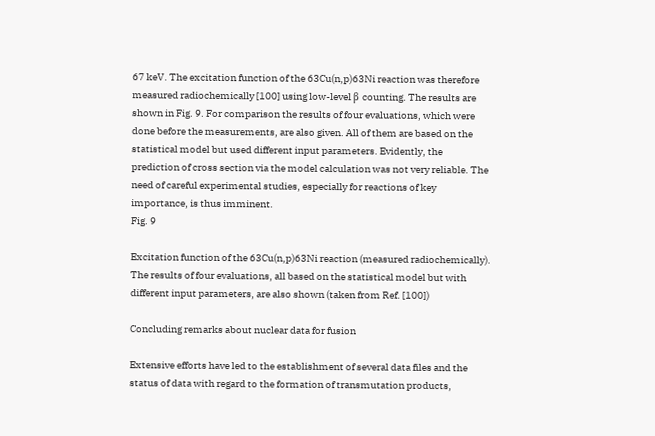67 keV. The excitation function of the 63Cu(n,p)63Ni reaction was therefore measured radiochemically [100] using low-level β counting. The results are shown in Fig. 9. For comparison the results of four evaluations, which were done before the measurements, are also given. All of them are based on the statistical model but used different input parameters. Evidently, the prediction of cross section via the model calculation was not very reliable. The need of careful experimental studies, especially for reactions of key importance, is thus imminent.
Fig. 9

Excitation function of the 63Cu(n,p)63Ni reaction (measured radiochemically). The results of four evaluations, all based on the statistical model but with different input parameters, are also shown (taken from Ref. [100])

Concluding remarks about nuclear data for fusion

Extensive efforts have led to the establishment of several data files and the status of data with regard to the formation of transmutation products,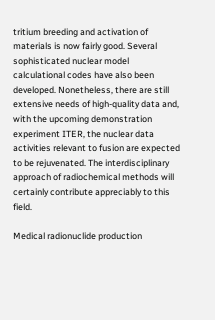tritium breeding and activation of materials is now fairly good. Several sophisticated nuclear model calculational codes have also been developed. Nonetheless, there are still extensive needs of high-quality data and, with the upcoming demonstration experiment ITER, the nuclear data activities relevant to fusion are expected to be rejuvenated. The interdisciplinary approach of radiochemical methods will certainly contribute appreciably to this field.

Medical radionuclide production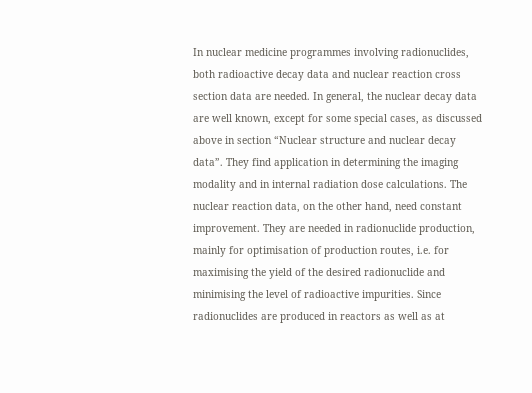In nuclear medicine programmes involving radionuclides, both radioactive decay data and nuclear reaction cross section data are needed. In general, the nuclear decay data are well known, except for some special cases, as discussed above in section “Nuclear structure and nuclear decay data”. They find application in determining the imaging modality and in internal radiation dose calculations. The nuclear reaction data, on the other hand, need constant improvement. They are needed in radionuclide production, mainly for optimisation of production routes, i.e. for maximising the yield of the desired radionuclide and minimising the level of radioactive impurities. Since radionuclides are produced in reactors as well as at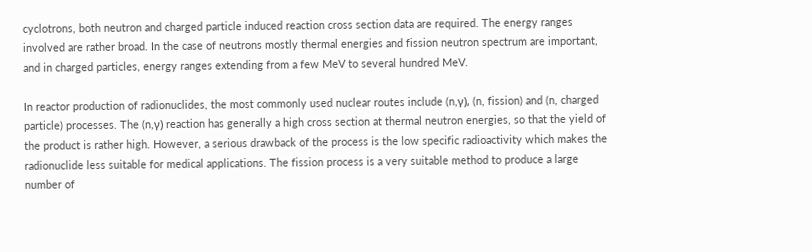cyclotrons, both neutron and charged particle induced reaction cross section data are required. The energy ranges involved are rather broad. In the case of neutrons mostly thermal energies and fission neutron spectrum are important, and in charged particles, energy ranges extending from a few MeV to several hundred MeV.

In reactor production of radionuclides, the most commonly used nuclear routes include (n,γ), (n, fission) and (n, charged particle) processes. The (n,γ) reaction has generally a high cross section at thermal neutron energies, so that the yield of the product is rather high. However, a serious drawback of the process is the low specific radioactivity which makes the radionuclide less suitable for medical applications. The fission process is a very suitable method to produce a large number of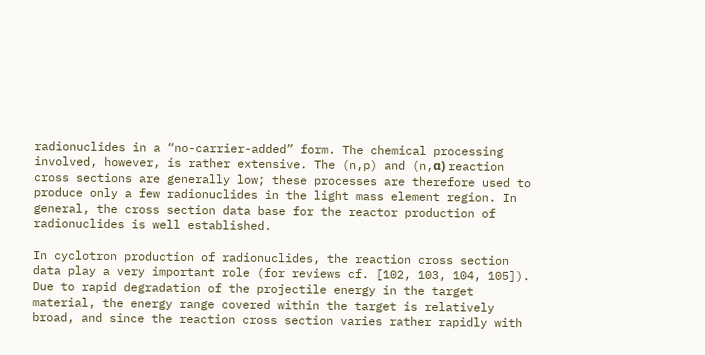radionuclides in a “no-carrier-added” form. The chemical processing involved, however, is rather extensive. The (n,p) and (n,α) reaction cross sections are generally low; these processes are therefore used to produce only a few radionuclides in the light mass element region. In general, the cross section data base for the reactor production of radionuclides is well established.

In cyclotron production of radionuclides, the reaction cross section data play a very important role (for reviews cf. [102, 103, 104, 105]). Due to rapid degradation of the projectile energy in the target material, the energy range covered within the target is relatively broad, and since the reaction cross section varies rather rapidly with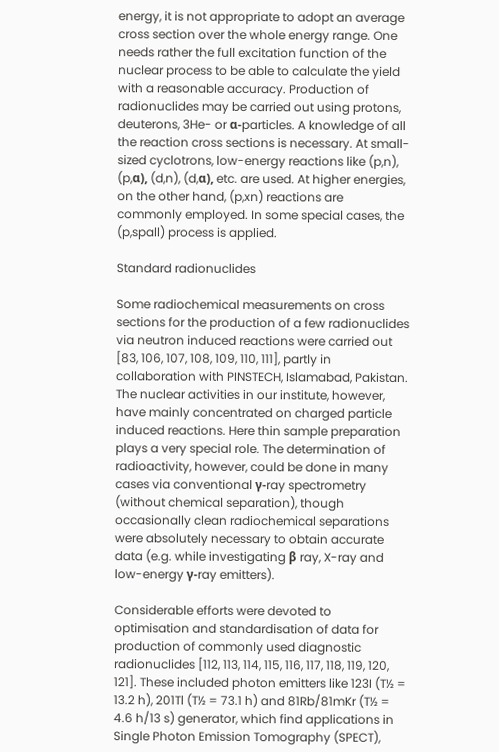energy, it is not appropriate to adopt an average cross section over the whole energy range. One needs rather the full excitation function of the nuclear process to be able to calculate the yield with a reasonable accuracy. Production of radionuclides may be carried out using protons, deuterons, 3He- or α-particles. A knowledge of all the reaction cross sections is necessary. At small-sized cyclotrons, low-energy reactions like (p,n), (p,α), (d,n), (d,α), etc. are used. At higher energies, on the other hand, (p,xn) reactions are commonly employed. In some special cases, the (p,spall) process is applied.

Standard radionuclides

Some radiochemical measurements on cross sections for the production of a few radionuclides via neutron induced reactions were carried out [83, 106, 107, 108, 109, 110, 111], partly in collaboration with PINSTECH, Islamabad, Pakistan. The nuclear activities in our institute, however, have mainly concentrated on charged particle induced reactions. Here thin sample preparation plays a very special role. The determination of radioactivity, however, could be done in many cases via conventional γ-ray spectrometry (without chemical separation), though occasionally clean radiochemical separations were absolutely necessary to obtain accurate data (e.g. while investigating β ray, X-ray and low-energy γ-ray emitters).

Considerable efforts were devoted to optimisation and standardisation of data for production of commonly used diagnostic radionuclides [112, 113, 114, 115, 116, 117, 118, 119, 120, 121]. These included photon emitters like 123I (T½ = 13.2 h), 201Tl (T½ = 73.1 h) and 81Rb/81mKr (T½ = 4.6 h/13 s) generator, which find applications in Single Photon Emission Tomography (SPECT),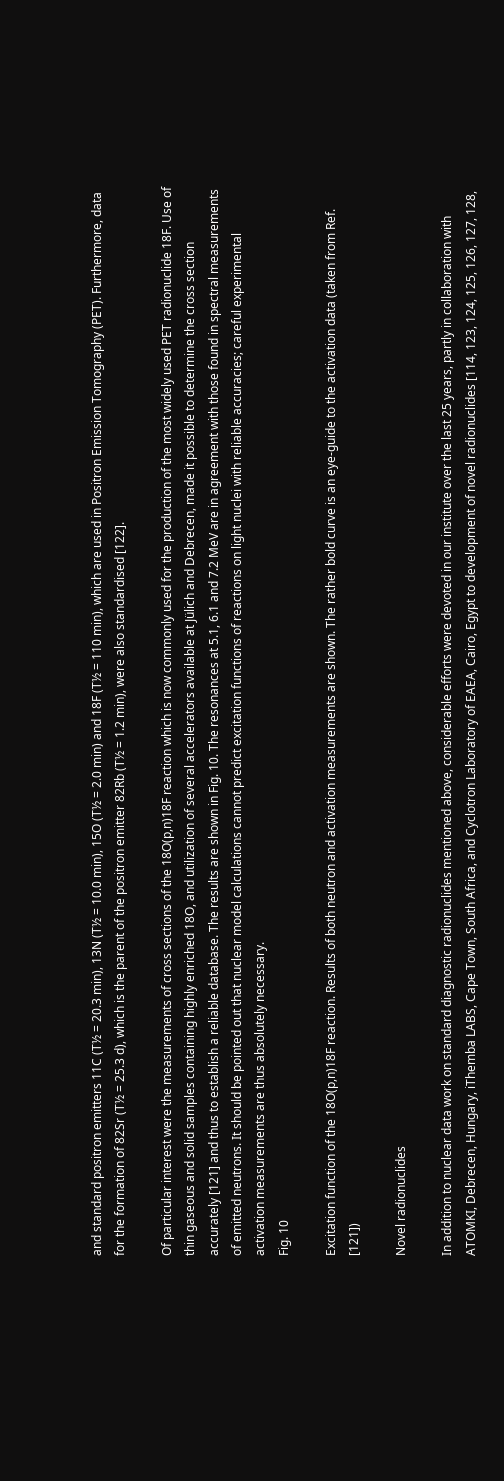and standard positron emitters 11C (T½ = 20.3 min), 13N (T½ = 10.0 min), 15O (T½ = 2.0 min) and 18F (T½ = 110 min), which are used in Positron Emission Tomography (PET). Furthermore, data for the formation of 82Sr (T½ = 25.3 d), which is the parent of the positron emitter 82Rb (T½ = 1.2 min), were also standardised [122].

Of particular interest were the measurements of cross sections of the 18O(p,n)18F reaction which is now commonly used for the production of the most widely used PET radionuclide 18F. Use of thin gaseous and solid samples containing highly enriched 18O, and utilization of several accelerators available at Jülich and Debrecen, made it possible to determine the cross section accurately [121] and thus to establish a reliable database. The results are shown in Fig. 10. The resonances at 5.1, 6.1 and 7.2 MeV are in agreement with those found in spectral measurements of emitted neutrons. It should be pointed out that nuclear model calculations cannot predict excitation functions of reactions on light nuclei with reliable accuracies; careful experimental activation measurements are thus absolutely necessary.
Fig. 10

Excitation function of the 18O(p,n)18F reaction. Results of both neutron and activation measurements are shown. The rather bold curve is an eye-guide to the activation data (taken from Ref. [121])

Novel radionuclides

In addition to nuclear data work on standard diagnostic radionuclides mentioned above, considerable efforts were devoted in our institute over the last 25 years, partly in collaboration with ATOMKI, Debrecen, Hungary, iThemba LABS, Cape Town, South Africa, and Cyclotron Laboratory of EAEA, Cairo, Egypt to development of novel radionuclides [114, 123, 124, 125, 126, 127, 128,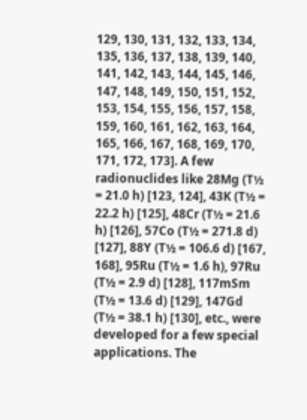129, 130, 131, 132, 133, 134, 135, 136, 137, 138, 139, 140, 141, 142, 143, 144, 145, 146, 147, 148, 149, 150, 151, 152, 153, 154, 155, 156, 157, 158, 159, 160, 161, 162, 163, 164, 165, 166, 167, 168, 169, 170, 171, 172, 173]. A few radionuclides like 28Mg (T½ = 21.0 h) [123, 124], 43K (T½ = 22.2 h) [125], 48Cr (T½ = 21.6 h) [126], 57Co (T½ = 271.8 d) [127], 88Y (T½ = 106.6 d) [167, 168], 95Ru (T½ = 1.6 h), 97Ru (T½ = 2.9 d) [128], 117mSm (T½ = 13.6 d) [129], 147Gd (T½ = 38.1 h) [130], etc., were developed for a few special applications. The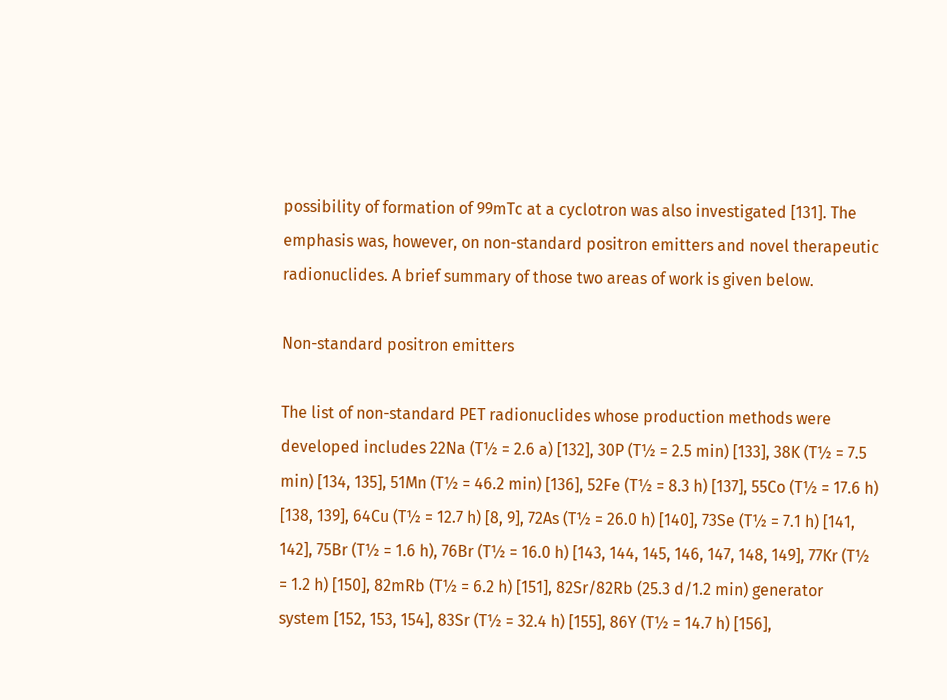possibility of formation of 99mTc at a cyclotron was also investigated [131]. The emphasis was, however, on non-standard positron emitters and novel therapeutic radionuclides. A brief summary of those two areas of work is given below.

Non-standard positron emitters

The list of non-standard PET radionuclides whose production methods were developed includes 22Na (T½ = 2.6 a) [132], 30P (T½ = 2.5 min) [133], 38K (T½ = 7.5 min) [134, 135], 51Mn (T½ = 46.2 min) [136], 52Fe (T½ = 8.3 h) [137], 55Co (T½ = 17.6 h) [138, 139], 64Cu (T½ = 12.7 h) [8, 9], 72As (T½ = 26.0 h) [140], 73Se (T½ = 7.1 h) [141, 142], 75Br (T½ = 1.6 h), 76Br (T½ = 16.0 h) [143, 144, 145, 146, 147, 148, 149], 77Kr (T½ = 1.2 h) [150], 82mRb (T½ = 6.2 h) [151], 82Sr/82Rb (25.3 d/1.2 min) generator system [152, 153, 154], 83Sr (T½ = 32.4 h) [155], 86Y (T½ = 14.7 h) [156],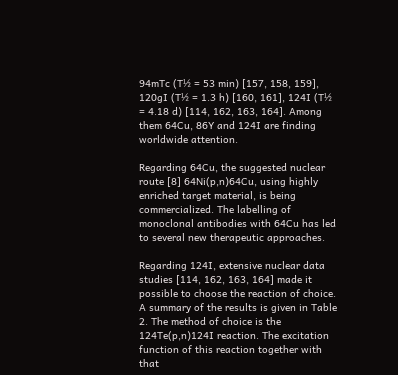94mTc (T½ = 53 min) [157, 158, 159], 120gI (T½ = 1.3 h) [160, 161], 124I (T½ = 4.18 d) [114, 162, 163, 164]. Among them 64Cu, 86Y and 124I are finding worldwide attention.

Regarding 64Cu, the suggested nuclear route [8] 64Ni(p,n)64Cu, using highly enriched target material, is being commercialized. The labelling of monoclonal antibodies with 64Cu has led to several new therapeutic approaches.

Regarding 124I, extensive nuclear data studies [114, 162, 163, 164] made it possible to choose the reaction of choice. A summary of the results is given in Table 2. The method of choice is the 124Te(p,n)124I reaction. The excitation function of this reaction together with that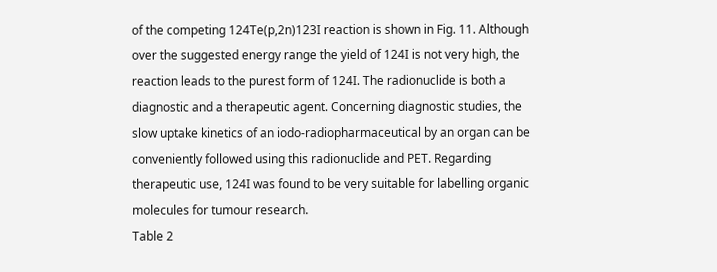of the competing 124Te(p,2n)123I reaction is shown in Fig. 11. Although over the suggested energy range the yield of 124I is not very high, the reaction leads to the purest form of 124I. The radionuclide is both a diagnostic and a therapeutic agent. Concerning diagnostic studies, the slow uptake kinetics of an iodo-radiopharmaceutical by an organ can be conveniently followed using this radionuclide and PET. Regarding therapeutic use, 124I was found to be very suitable for labelling organic molecules for tumour research.
Table 2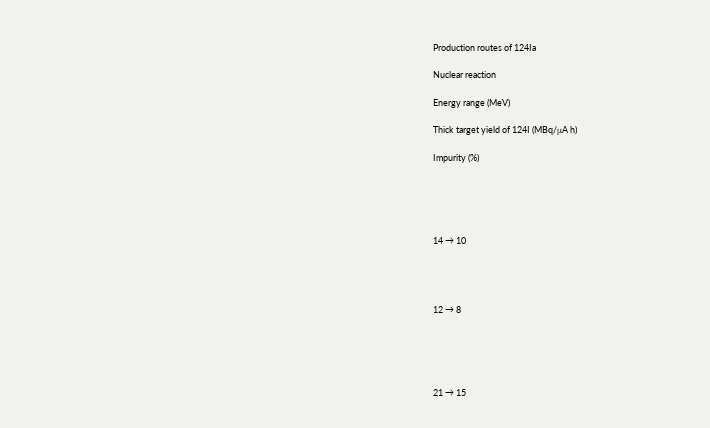Production routes of 124Ia

Nuclear reaction

Energy range (MeV)

Thick target yield of 124I (MBq/μA h)

Impurity (%)





14 → 10




12 → 8





21 → 15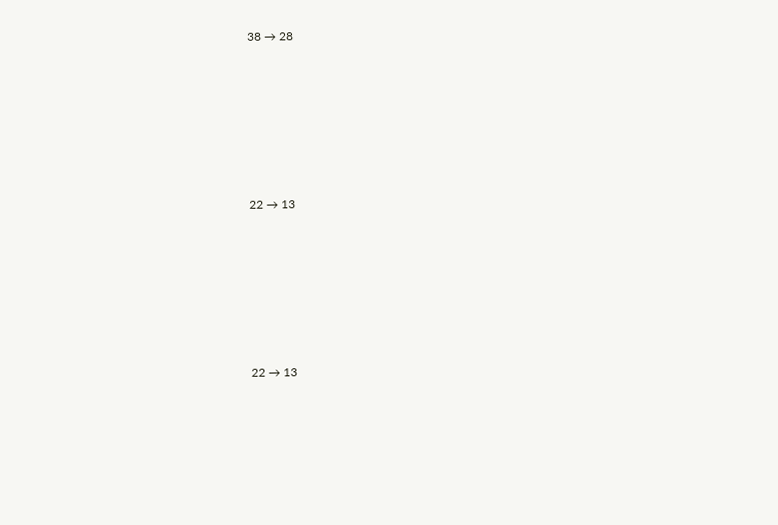38 → 28






22 → 13






22 → 13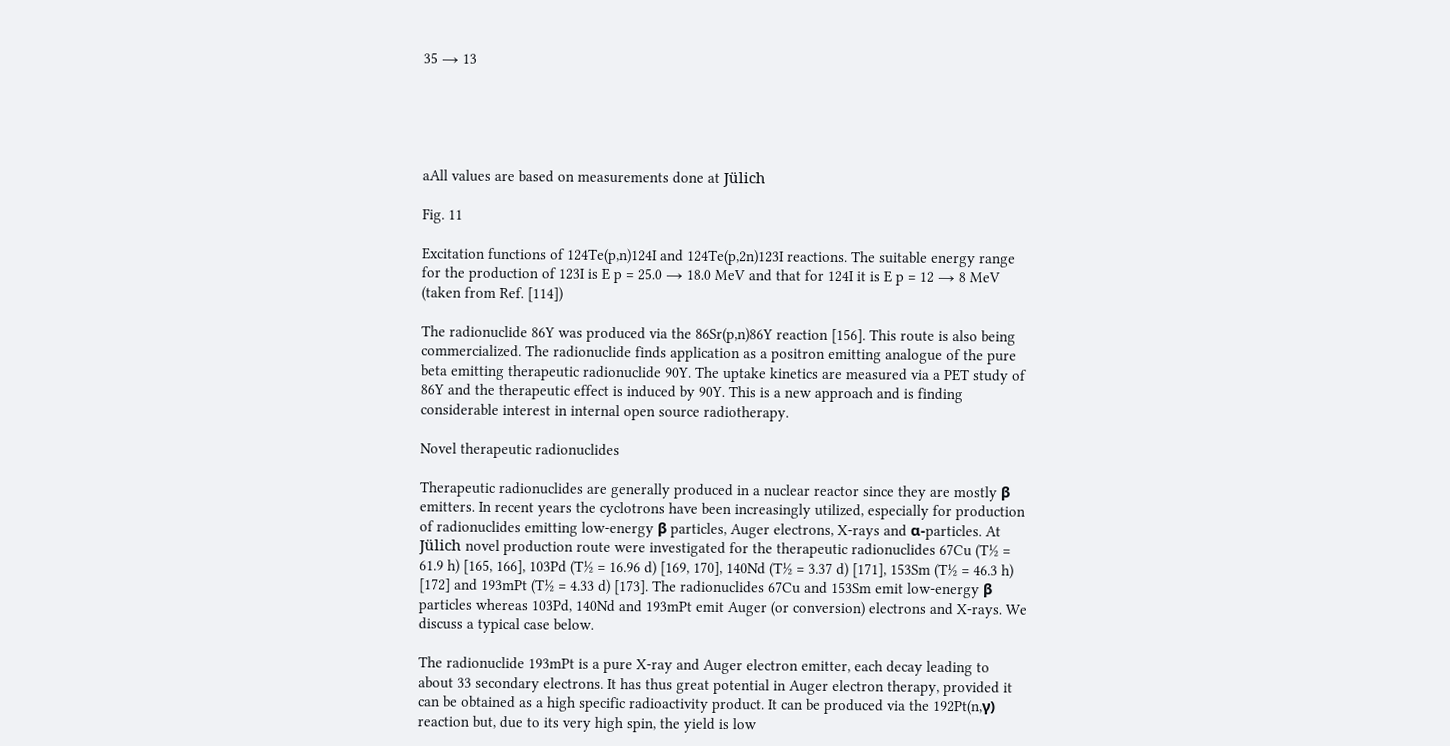35 → 13





aAll values are based on measurements done at Jülich

Fig. 11

Excitation functions of 124Te(p,n)124I and 124Te(p,2n)123I reactions. The suitable energy range for the production of 123I is E p = 25.0 → 18.0 MeV and that for 124I it is E p = 12 → 8 MeV (taken from Ref. [114])

The radionuclide 86Y was produced via the 86Sr(p,n)86Y reaction [156]. This route is also being commercialized. The radionuclide finds application as a positron emitting analogue of the pure beta emitting therapeutic radionuclide 90Y. The uptake kinetics are measured via a PET study of 86Y and the therapeutic effect is induced by 90Y. This is a new approach and is finding considerable interest in internal open source radiotherapy.

Novel therapeutic radionuclides

Therapeutic radionuclides are generally produced in a nuclear reactor since they are mostly β emitters. In recent years the cyclotrons have been increasingly utilized, especially for production of radionuclides emitting low-energy β particles, Auger electrons, X-rays and α-particles. At Jülich novel production route were investigated for the therapeutic radionuclides 67Cu (T½ = 61.9 h) [165, 166], 103Pd (T½ = 16.96 d) [169, 170], 140Nd (T½ = 3.37 d) [171], 153Sm (T½ = 46.3 h) [172] and 193mPt (T½ = 4.33 d) [173]. The radionuclides 67Cu and 153Sm emit low-energy β particles whereas 103Pd, 140Nd and 193mPt emit Auger (or conversion) electrons and X-rays. We discuss a typical case below.

The radionuclide 193mPt is a pure X-ray and Auger electron emitter, each decay leading to about 33 secondary electrons. It has thus great potential in Auger electron therapy, provided it can be obtained as a high specific radioactivity product. It can be produced via the 192Pt(n,γ) reaction but, due to its very high spin, the yield is low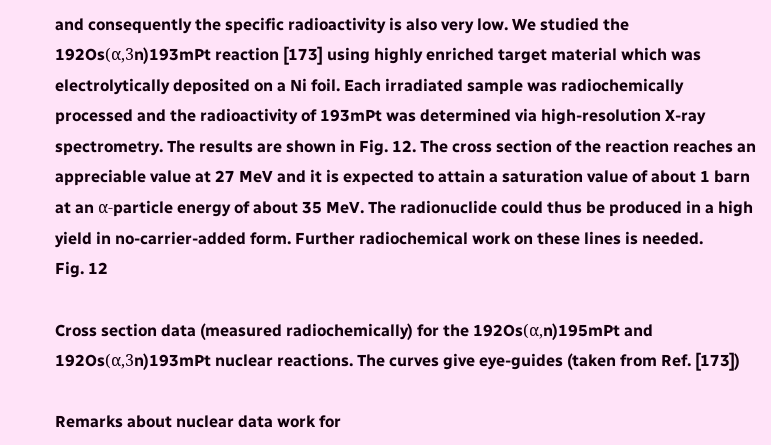and consequently the specific radioactivity is also very low. We studied the 192Os(α,3n)193mPt reaction [173] using highly enriched target material which was electrolytically deposited on a Ni foil. Each irradiated sample was radiochemically processed and the radioactivity of 193mPt was determined via high-resolution X-ray spectrometry. The results are shown in Fig. 12. The cross section of the reaction reaches an appreciable value at 27 MeV and it is expected to attain a saturation value of about 1 barn at an α-particle energy of about 35 MeV. The radionuclide could thus be produced in a high yield in no-carrier-added form. Further radiochemical work on these lines is needed.
Fig. 12

Cross section data (measured radiochemically) for the 192Os(α,n)195mPt and 192Os(α,3n)193mPt nuclear reactions. The curves give eye-guides (taken from Ref. [173])

Remarks about nuclear data work for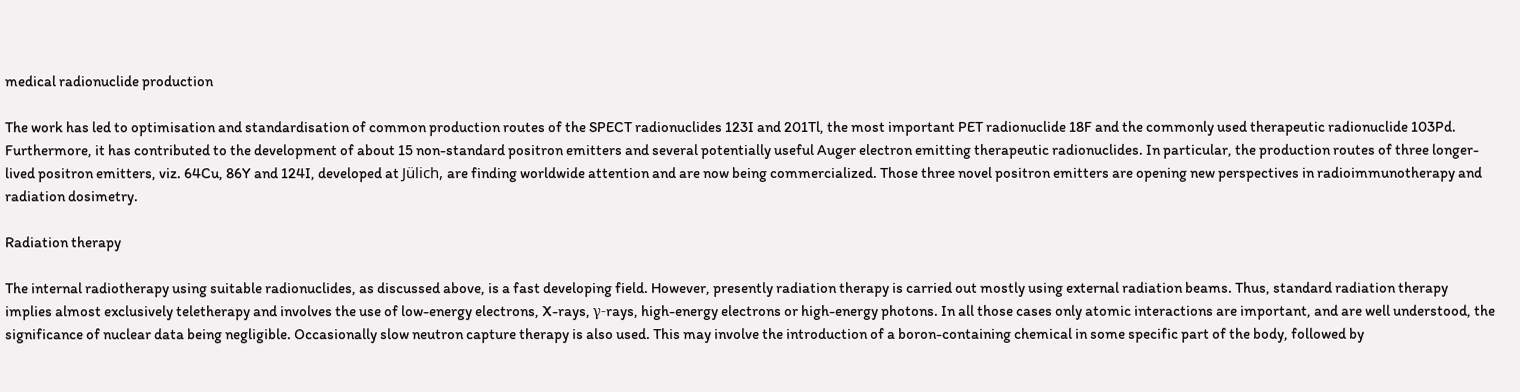medical radionuclide production

The work has led to optimisation and standardisation of common production routes of the SPECT radionuclides 123I and 201Tl, the most important PET radionuclide 18F and the commonly used therapeutic radionuclide 103Pd. Furthermore, it has contributed to the development of about 15 non-standard positron emitters and several potentially useful Auger electron emitting therapeutic radionuclides. In particular, the production routes of three longer-lived positron emitters, viz. 64Cu, 86Y and 124I, developed at Jülich, are finding worldwide attention and are now being commercialized. Those three novel positron emitters are opening new perspectives in radioimmunotherapy and radiation dosimetry.

Radiation therapy

The internal radiotherapy using suitable radionuclides, as discussed above, is a fast developing field. However, presently radiation therapy is carried out mostly using external radiation beams. Thus, standard radiation therapy implies almost exclusively teletherapy and involves the use of low-energy electrons, X-rays, γ-rays, high-energy electrons or high-energy photons. In all those cases only atomic interactions are important, and are well understood, the significance of nuclear data being negligible. Occasionally slow neutron capture therapy is also used. This may involve the introduction of a boron-containing chemical in some specific part of the body, followed by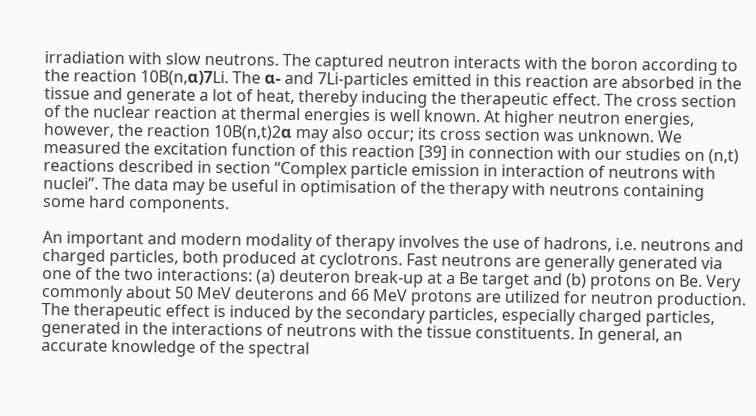irradiation with slow neutrons. The captured neutron interacts with the boron according to the reaction 10B(n,α)7Li. The α- and 7Li-particles emitted in this reaction are absorbed in the tissue and generate a lot of heat, thereby inducing the therapeutic effect. The cross section of the nuclear reaction at thermal energies is well known. At higher neutron energies, however, the reaction 10B(n,t)2α may also occur; its cross section was unknown. We measured the excitation function of this reaction [39] in connection with our studies on (n,t) reactions described in section “Complex particle emission in interaction of neutrons with nuclei”. The data may be useful in optimisation of the therapy with neutrons containing some hard components.

An important and modern modality of therapy involves the use of hadrons, i.e. neutrons and charged particles, both produced at cyclotrons. Fast neutrons are generally generated via one of the two interactions: (a) deuteron break-up at a Be target and (b) protons on Be. Very commonly about 50 MeV deuterons and 66 MeV protons are utilized for neutron production. The therapeutic effect is induced by the secondary particles, especially charged particles, generated in the interactions of neutrons with the tissue constituents. In general, an accurate knowledge of the spectral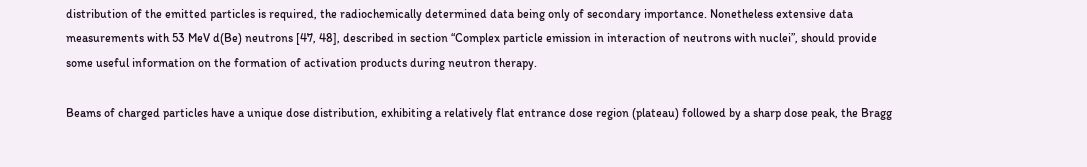distribution of the emitted particles is required, the radiochemically determined data being only of secondary importance. Nonetheless extensive data measurements with 53 MeV d(Be) neutrons [47, 48], described in section “Complex particle emission in interaction of neutrons with nuclei”, should provide some useful information on the formation of activation products during neutron therapy.

Beams of charged particles have a unique dose distribution, exhibiting a relatively flat entrance dose region (plateau) followed by a sharp dose peak, the Bragg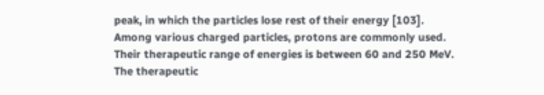peak, in which the particles lose rest of their energy [103]. Among various charged particles, protons are commonly used. Their therapeutic range of energies is between 60 and 250 MeV. The therapeutic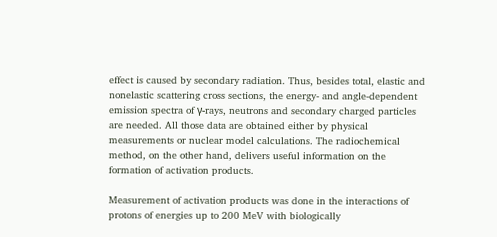effect is caused by secondary radiation. Thus, besides total, elastic and nonelastic scattering cross sections, the energy- and angle-dependent emission spectra of γ-rays, neutrons and secondary charged particles are needed. All those data are obtained either by physical measurements or nuclear model calculations. The radiochemical method, on the other hand, delivers useful information on the formation of activation products.

Measurement of activation products was done in the interactions of protons of energies up to 200 MeV with biologically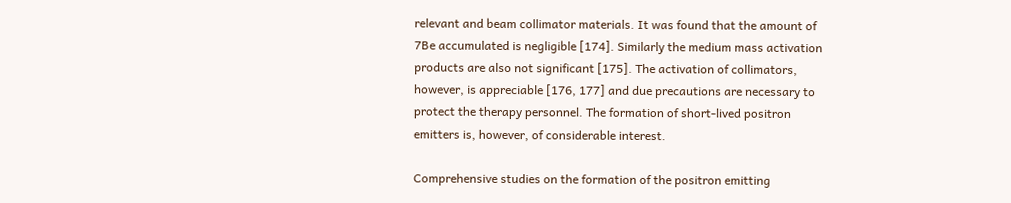relevant and beam collimator materials. It was found that the amount of 7Be accumulated is negligible [174]. Similarly the medium mass activation products are also not significant [175]. The activation of collimators, however, is appreciable [176, 177] and due precautions are necessary to protect the therapy personnel. The formation of short-lived positron emitters is, however, of considerable interest.

Comprehensive studies on the formation of the positron emitting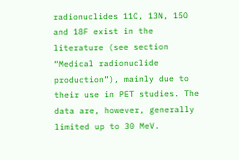radionuclides 11C, 13N, 15O and 18F exist in the literature (see section “Medical radionuclide production”), mainly due to their use in PET studies. The data are, however, generally limited up to 30 MeV.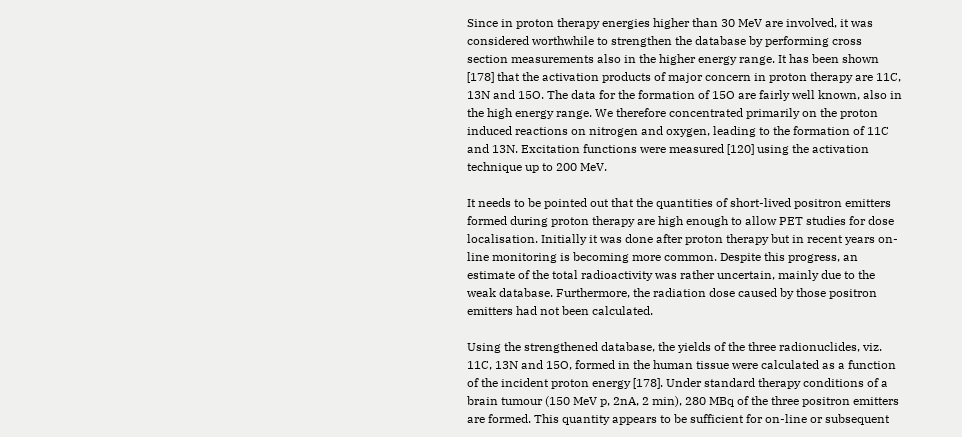Since in proton therapy energies higher than 30 MeV are involved, it was considered worthwhile to strengthen the database by performing cross section measurements also in the higher energy range. It has been shown [178] that the activation products of major concern in proton therapy are 11C, 13N and 15O. The data for the formation of 15O are fairly well known, also in the high energy range. We therefore concentrated primarily on the proton induced reactions on nitrogen and oxygen, leading to the formation of 11C and 13N. Excitation functions were measured [120] using the activation technique up to 200 MeV.

It needs to be pointed out that the quantities of short-lived positron emitters formed during proton therapy are high enough to allow PET studies for dose localisation. Initially it was done after proton therapy but in recent years on-line monitoring is becoming more common. Despite this progress, an estimate of the total radioactivity was rather uncertain, mainly due to the weak database. Furthermore, the radiation dose caused by those positron emitters had not been calculated.

Using the strengthened database, the yields of the three radionuclides, viz. 11C, 13N and 15O, formed in the human tissue were calculated as a function of the incident proton energy [178]. Under standard therapy conditions of a brain tumour (150 MeV p, 2nA, 2 min), 280 MBq of the three positron emitters are formed. This quantity appears to be sufficient for on-line or subsequent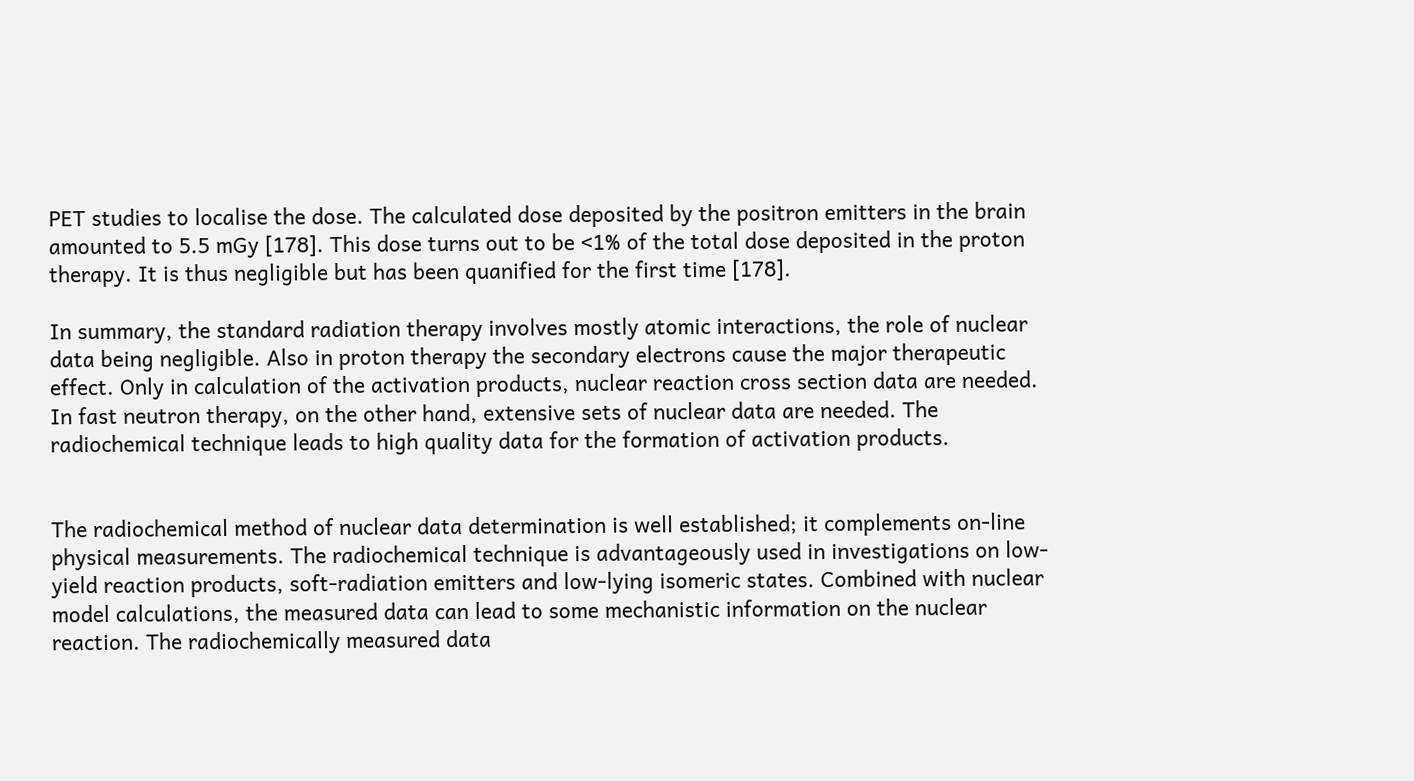PET studies to localise the dose. The calculated dose deposited by the positron emitters in the brain amounted to 5.5 mGy [178]. This dose turns out to be <1% of the total dose deposited in the proton therapy. It is thus negligible but has been quanified for the first time [178].

In summary, the standard radiation therapy involves mostly atomic interactions, the role of nuclear data being negligible. Also in proton therapy the secondary electrons cause the major therapeutic effect. Only in calculation of the activation products, nuclear reaction cross section data are needed. In fast neutron therapy, on the other hand, extensive sets of nuclear data are needed. The radiochemical technique leads to high quality data for the formation of activation products.


The radiochemical method of nuclear data determination is well established; it complements on-line physical measurements. The radiochemical technique is advantageously used in investigations on low-yield reaction products, soft-radiation emitters and low-lying isomeric states. Combined with nuclear model calculations, the measured data can lead to some mechanistic information on the nuclear reaction. The radiochemically measured data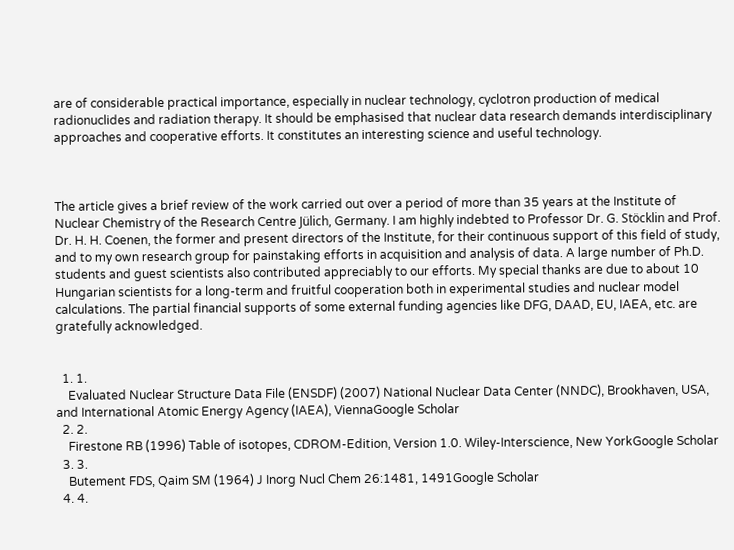are of considerable practical importance, especially in nuclear technology, cyclotron production of medical radionuclides and radiation therapy. It should be emphasised that nuclear data research demands interdisciplinary approaches and cooperative efforts. It constitutes an interesting science and useful technology.



The article gives a brief review of the work carried out over a period of more than 35 years at the Institute of Nuclear Chemistry of the Research Centre Jülich, Germany. I am highly indebted to Professor Dr. G. Stöcklin and Prof. Dr. H. H. Coenen, the former and present directors of the Institute, for their continuous support of this field of study, and to my own research group for painstaking efforts in acquisition and analysis of data. A large number of Ph.D. students and guest scientists also contributed appreciably to our efforts. My special thanks are due to about 10 Hungarian scientists for a long-term and fruitful cooperation both in experimental studies and nuclear model calculations. The partial financial supports of some external funding agencies like DFG, DAAD, EU, IAEA, etc. are gratefully acknowledged.


  1. 1.
    Evaluated Nuclear Structure Data File (ENSDF) (2007) National Nuclear Data Center (NNDC), Brookhaven, USA, and International Atomic Energy Agency (IAEA), ViennaGoogle Scholar
  2. 2.
    Firestone RB (1996) Table of isotopes, CDROM-Edition, Version 1.0. Wiley-Interscience, New YorkGoogle Scholar
  3. 3.
    Butement FDS, Qaim SM (1964) J Inorg Nucl Chem 26:1481, 1491Google Scholar
  4. 4.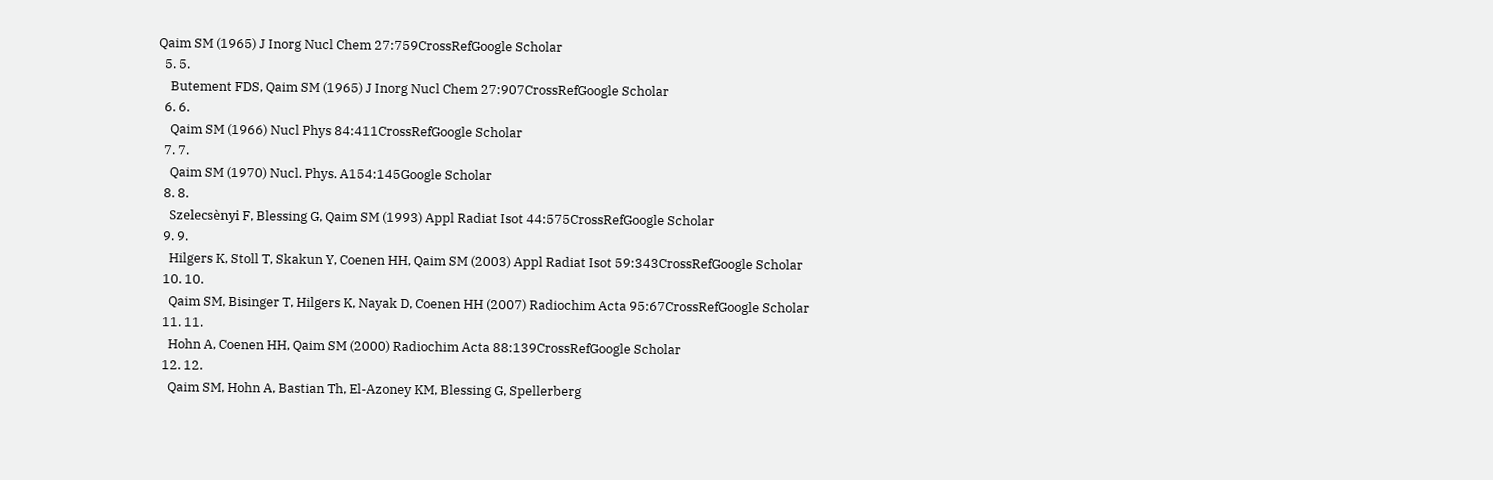Qaim SM (1965) J Inorg Nucl Chem 27:759CrossRefGoogle Scholar
  5. 5.
    Butement FDS, Qaim SM (1965) J Inorg Nucl Chem 27:907CrossRefGoogle Scholar
  6. 6.
    Qaim SM (1966) Nucl Phys 84:411CrossRefGoogle Scholar
  7. 7.
    Qaim SM (1970) Nucl. Phys. A154:145Google Scholar
  8. 8.
    Szelecsènyi F, Blessing G, Qaim SM (1993) Appl Radiat Isot 44:575CrossRefGoogle Scholar
  9. 9.
    Hilgers K, Stoll T, Skakun Y, Coenen HH, Qaim SM (2003) Appl Radiat Isot 59:343CrossRefGoogle Scholar
  10. 10.
    Qaim SM, Bisinger T, Hilgers K, Nayak D, Coenen HH (2007) Radiochim Acta 95:67CrossRefGoogle Scholar
  11. 11.
    Hohn A, Coenen HH, Qaim SM (2000) Radiochim Acta 88:139CrossRefGoogle Scholar
  12. 12.
    Qaim SM, Hohn A, Bastian Th, El-Azoney KM, Blessing G, Spellerberg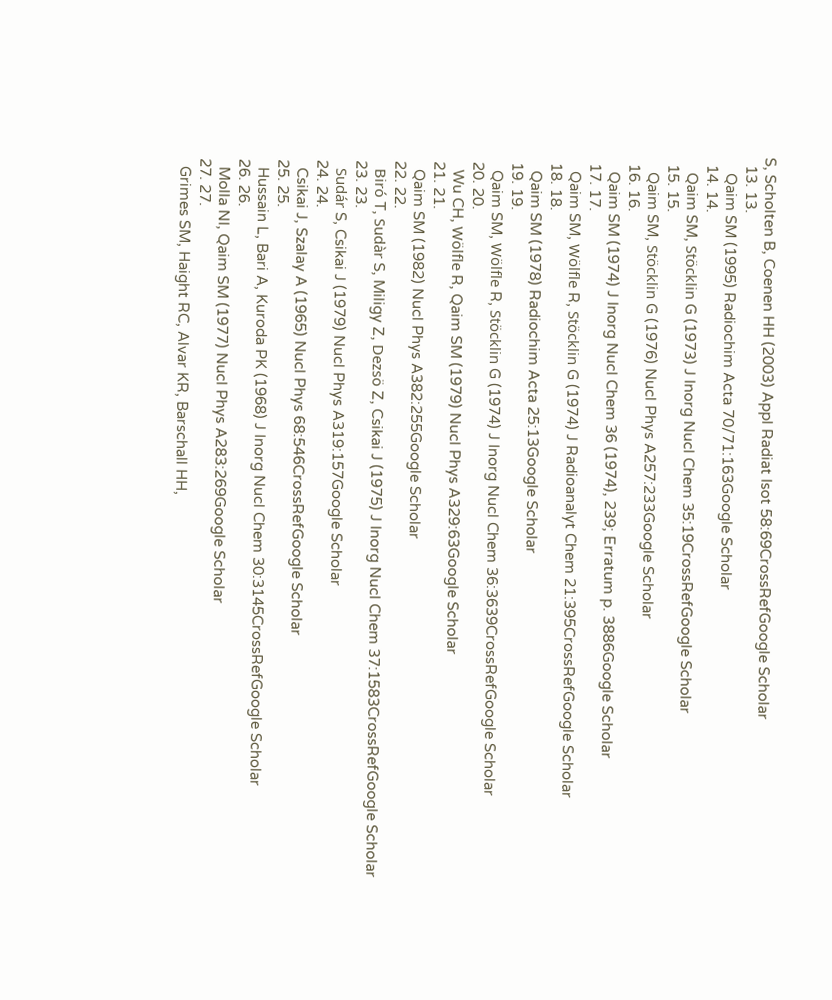S, Scholten B, Coenen HH (2003) Appl Radiat Isot 58:69CrossRefGoogle Scholar
  13. 13.
    Qaim SM (1995) Radiochim Acta 70/71:163Google Scholar
  14. 14.
    Qaim SM, Stöcklin G (1973) J Inorg Nucl Chem 35:19CrossRefGoogle Scholar
  15. 15.
    Qaim SM, Stöcklin G (1976) Nucl Phys A257:233Google Scholar
  16. 16.
    Qaim SM (1974) J Inorg Nucl Chem 36 (1974), 239; Erratum p. 3886Google Scholar
  17. 17.
    Qaim SM, Wölfle R, Stöcklin G (1974) J Radioanalyt Chem 21:395CrossRefGoogle Scholar
  18. 18.
    Qaim SM (1978) Radiochim Acta 25:13Google Scholar
  19. 19.
    Qaim SM, Wölfle R, Stöcklin G (1974) J Inorg Nucl Chem 36:3639CrossRefGoogle Scholar
  20. 20.
    Wu CH, Wölfle R, Qaim SM (1979) Nucl Phys A329:63Google Scholar
  21. 21.
    Qaim SM (1982) Nucl Phys A382:255Google Scholar
  22. 22.
    Biró T, Sudàr S, Miligy Z, Dezsö Z, Csikai J (1975) J Inorg Nucl Chem 37:1583CrossRefGoogle Scholar
  23. 23.
    Sudár S, Csikai J (1979) Nucl Phys A319:157Google Scholar
  24. 24.
    Csikai J, Szalay A (1965) Nucl Phys 68:546CrossRefGoogle Scholar
  25. 25.
    Hussain L, Bari A, Kuroda PK (1968) J Inorg Nucl Chem 30:3145CrossRefGoogle Scholar
  26. 26.
    Molla NI, Qaim SM (1977) Nucl Phys A283:269Google Scholar
  27. 27.
    Grimes SM, Haight RC, Alvar KR, Barschall HH,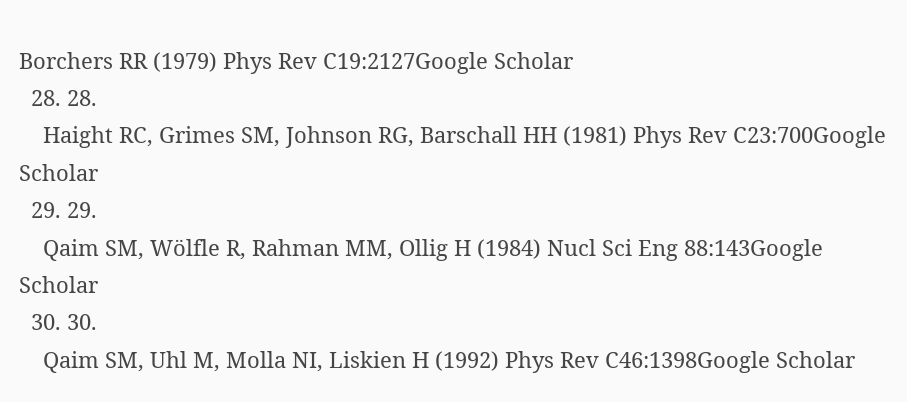Borchers RR (1979) Phys Rev C19:2127Google Scholar
  28. 28.
    Haight RC, Grimes SM, Johnson RG, Barschall HH (1981) Phys Rev C23:700Google Scholar
  29. 29.
    Qaim SM, Wölfle R, Rahman MM, Ollig H (1984) Nucl Sci Eng 88:143Google Scholar
  30. 30.
    Qaim SM, Uhl M, Molla NI, Liskien H (1992) Phys Rev C46:1398Google Scholar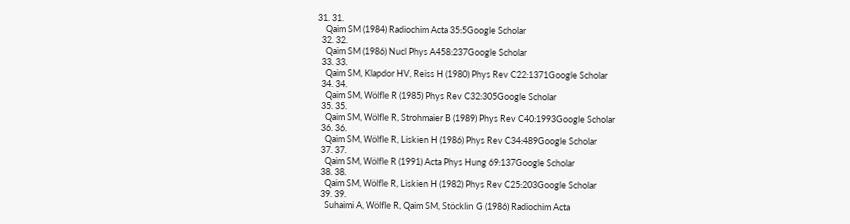31. 31.
    Qaim SM (1984) Radiochim Acta 35:5Google Scholar
  32. 32.
    Qaim SM (1986) Nucl Phys A458:237Google Scholar
  33. 33.
    Qaim SM, Klapdor HV, Reiss H (1980) Phys Rev C22:1371Google Scholar
  34. 34.
    Qaim SM, Wölfle R (1985) Phys Rev C32:305Google Scholar
  35. 35.
    Qaim SM, Wölfle R, Strohmaier B (1989) Phys Rev C40:1993Google Scholar
  36. 36.
    Qaim SM, Wölfle R, Liskien H (1986) Phys Rev C34:489Google Scholar
  37. 37.
    Qaim SM, Wölfle R (1991) Acta Phys Hung 69:137Google Scholar
  38. 38.
    Qaim SM, Wölfle R, Liskien H (1982) Phys Rev C25:203Google Scholar
  39. 39.
    Suhaimi A, Wölfle R, Qaim SM, Stöcklin G (1986) Radiochim Acta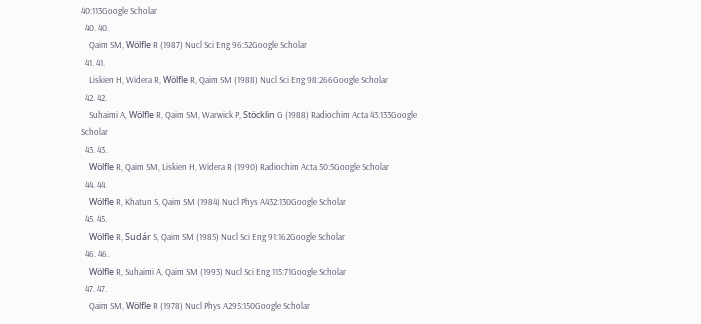40:113Google Scholar
  40. 40.
    Qaim SM, Wölfle R (1987) Nucl Sci Eng 96:52Google Scholar
  41. 41.
    Liskien H, Widera R, Wölfle R, Qaim SM (1988) Nucl Sci Eng 98:266Google Scholar
  42. 42.
    Suhaimi A, Wölfle R, Qaim SM, Warwick P, Stöcklin G (1988) Radiochim Acta 43:133Google Scholar
  43. 43.
    Wölfle R, Qaim SM, Liskien H, Widera R (1990) Radiochim Acta 50:5Google Scholar
  44. 44.
    Wölfle R, Khatun S, Qaim SM (1984) Nucl Phys A432:130Google Scholar
  45. 45.
    Wölfle R, Sudár S, Qaim SM (1985) Nucl Sci Eng 91:162Google Scholar
  46. 46.
    Wölfle R, Suhaimi A, Qaim SM (1993) Nucl Sci Eng 115:71Google Scholar
  47. 47.
    Qaim SM, Wölfle R (1978) Nucl Phys A295:150Google Scholar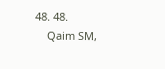48. 48.
    Qaim SM,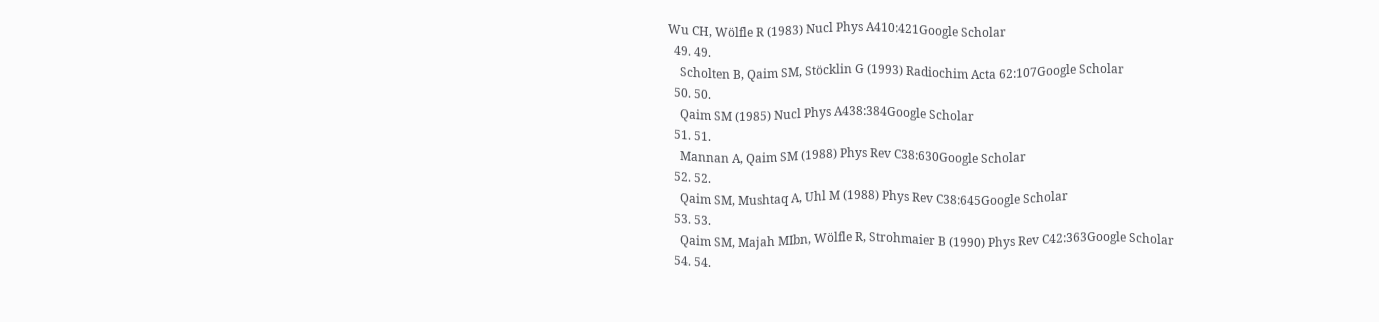Wu CH, Wölfle R (1983) Nucl Phys A410:421Google Scholar
  49. 49.
    Scholten B, Qaim SM, Stöcklin G (1993) Radiochim Acta 62:107Google Scholar
  50. 50.
    Qaim SM (1985) Nucl Phys A438:384Google Scholar
  51. 51.
    Mannan A, Qaim SM (1988) Phys Rev C38:630Google Scholar
  52. 52.
    Qaim SM, Mushtaq A, Uhl M (1988) Phys Rev C38:645Google Scholar
  53. 53.
    Qaim SM, Majah MIbn, Wölfle R, Strohmaier B (1990) Phys Rev C42:363Google Scholar
  54. 54.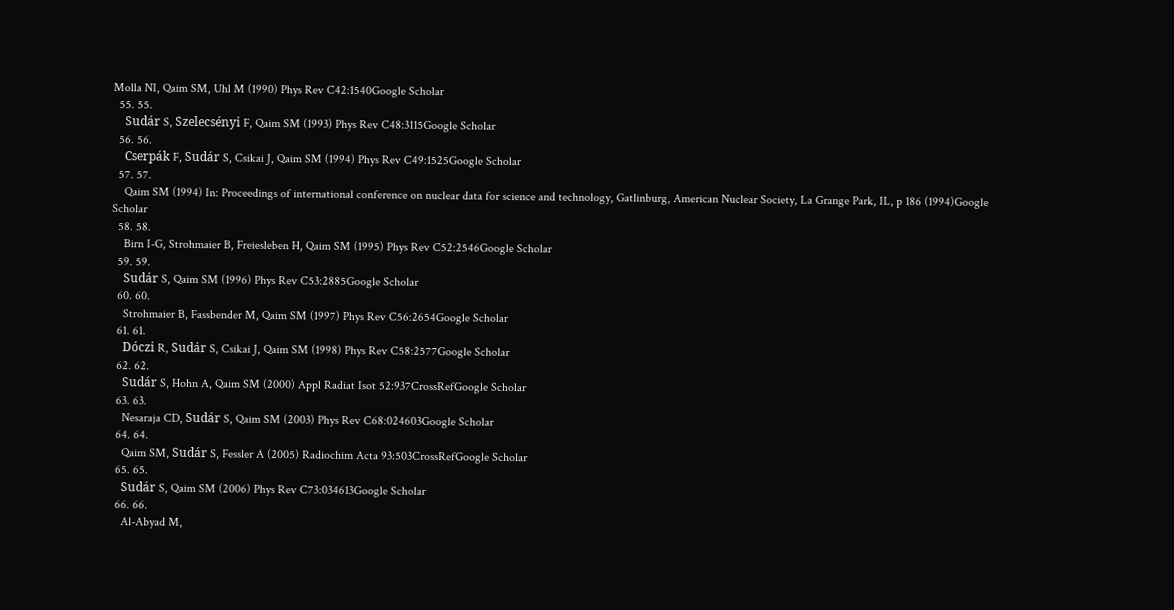Molla NI, Qaim SM, Uhl M (1990) Phys Rev C42:1540Google Scholar
  55. 55.
    Sudár S, Szelecsényi F, Qaim SM (1993) Phys Rev C48:3115Google Scholar
  56. 56.
    Cserpák F, Sudár S, Csikai J, Qaim SM (1994) Phys Rev C49:1525Google Scholar
  57. 57.
    Qaim SM (1994) In: Proceedings of international conference on nuclear data for science and technology, Gatlinburg, American Nuclear Society, La Grange Park, IL, p 186 (1994)Google Scholar
  58. 58.
    Birn I-G, Strohmaier B, Freiesleben H, Qaim SM (1995) Phys Rev C52:2546Google Scholar
  59. 59.
    Sudár S, Qaim SM (1996) Phys Rev C53:2885Google Scholar
  60. 60.
    Strohmaier B, Fassbender M, Qaim SM (1997) Phys Rev C56:2654Google Scholar
  61. 61.
    Dóczi R, Sudár S, Csikai J, Qaim SM (1998) Phys Rev C58:2577Google Scholar
  62. 62.
    Sudár S, Hohn A, Qaim SM (2000) Appl Radiat Isot 52:937CrossRefGoogle Scholar
  63. 63.
    Nesaraja CD, Sudár S, Qaim SM (2003) Phys Rev C68:024603Google Scholar
  64. 64.
    Qaim SM, Sudár S, Fessler A (2005) Radiochim Acta 93:503CrossRefGoogle Scholar
  65. 65.
    Sudár S, Qaim SM (2006) Phys Rev C73:034613Google Scholar
  66. 66.
    Al-Abyad M,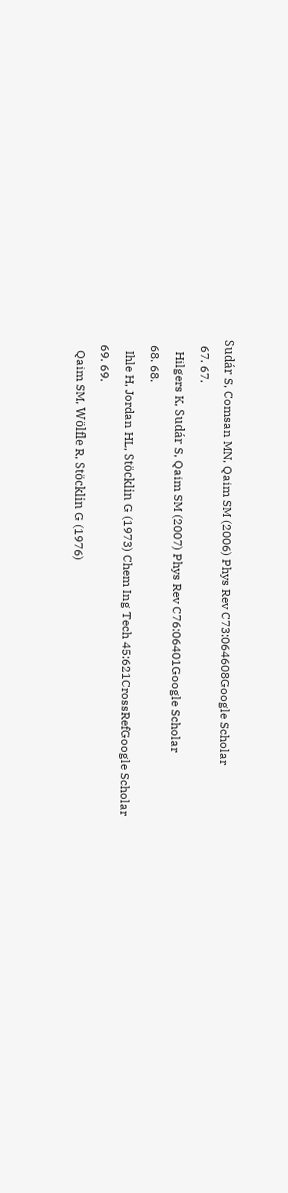Sudár S, Comsan MN, Qaim SM (2006) Phys Rev C73:064608Google Scholar
  67. 67.
    Hilgers K, Sudár S, Qaim SM (2007) Phys Rev C76:06401Google Scholar
  68. 68.
    Ihle H, Jordan HL, Stöcklin G (1973) Chem Ing Tech 45:621CrossRefGoogle Scholar
  69. 69.
    Qaim SM, Wölfle R, Stöcklin G (1976)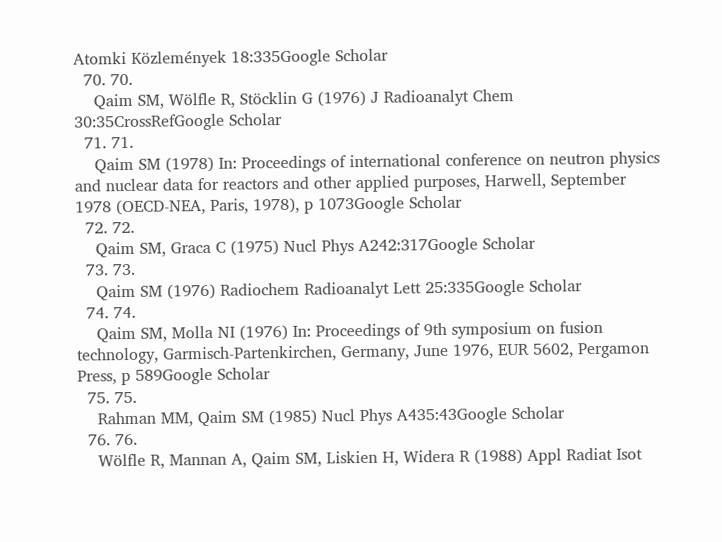Atomki Közlemények 18:335Google Scholar
  70. 70.
    Qaim SM, Wölfle R, Stöcklin G (1976) J Radioanalyt Chem 30:35CrossRefGoogle Scholar
  71. 71.
    Qaim SM (1978) In: Proceedings of international conference on neutron physics and nuclear data for reactors and other applied purposes, Harwell, September 1978 (OECD-NEA, Paris, 1978), p 1073Google Scholar
  72. 72.
    Qaim SM, Graca C (1975) Nucl Phys A242:317Google Scholar
  73. 73.
    Qaim SM (1976) Radiochem Radioanalyt Lett 25:335Google Scholar
  74. 74.
    Qaim SM, Molla NI (1976) In: Proceedings of 9th symposium on fusion technology, Garmisch-Partenkirchen, Germany, June 1976, EUR 5602, Pergamon Press, p 589Google Scholar
  75. 75.
    Rahman MM, Qaim SM (1985) Nucl Phys A435:43Google Scholar
  76. 76.
    Wölfle R, Mannan A, Qaim SM, Liskien H, Widera R (1988) Appl Radiat Isot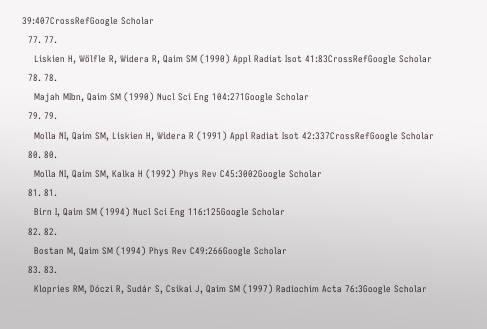39:407CrossRefGoogle Scholar
  77. 77.
    Liskien H, Wölfle R, Widera R, Qaim SM (1990) Appl Radiat Isot 41:83CrossRefGoogle Scholar
  78. 78.
    Majah MIbn, Qaim SM (1990) Nucl Sci Eng 104:271Google Scholar
  79. 79.
    Molla NI, Qaim SM, Liskien H, Widera R (1991) Appl Radiat Isot 42:337CrossRefGoogle Scholar
  80. 80.
    Molla NI, Qaim SM, Kalka H (1992) Phys Rev C45:3002Google Scholar
  81. 81.
    Birn I, Qaim SM (1994) Nucl Sci Eng 116:125Google Scholar
  82. 82.
    Bostan M, Qaim SM (1994) Phys Rev C49:266Google Scholar
  83. 83.
    Klopries RM, Dóczi R, Sudár S, Csikai J, Qaim SM (1997) Radiochim Acta 76:3Google Scholar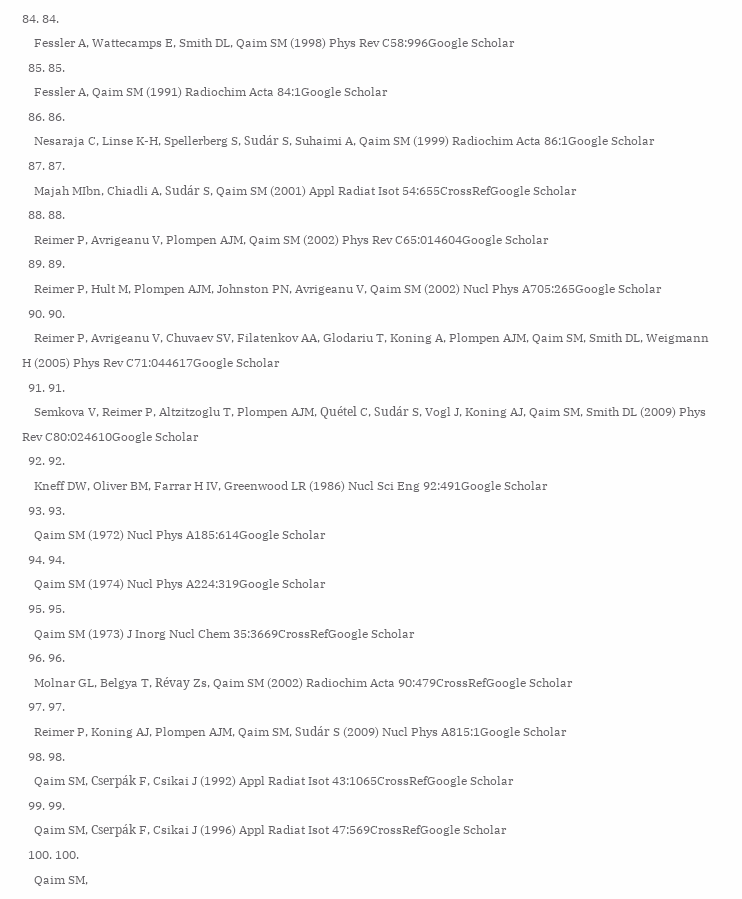84. 84.
    Fessler A, Wattecamps E, Smith DL, Qaim SM (1998) Phys Rev C58:996Google Scholar
  85. 85.
    Fessler A, Qaim SM (1991) Radiochim Acta 84:1Google Scholar
  86. 86.
    Nesaraja C, Linse K-H, Spellerberg S, Sudár S, Suhaimi A, Qaim SM (1999) Radiochim Acta 86:1Google Scholar
  87. 87.
    Majah MIbn, Chiadli A, Sudár S, Qaim SM (2001) Appl Radiat Isot 54:655CrossRefGoogle Scholar
  88. 88.
    Reimer P, Avrigeanu V, Plompen AJM, Qaim SM (2002) Phys Rev C65:014604Google Scholar
  89. 89.
    Reimer P, Hult M, Plompen AJM, Johnston PN, Avrigeanu V, Qaim SM (2002) Nucl Phys A705:265Google Scholar
  90. 90.
    Reimer P, Avrigeanu V, Chuvaev SV, Filatenkov AA, Glodariu T, Koning A, Plompen AJM, Qaim SM, Smith DL, Weigmann H (2005) Phys Rev C71:044617Google Scholar
  91. 91.
    Semkova V, Reimer P, Altzitzoglu T, Plompen AJM, Quétel C, Sudár S, Vogl J, Koning AJ, Qaim SM, Smith DL (2009) Phys Rev C80:024610Google Scholar
  92. 92.
    Kneff DW, Oliver BM, Farrar H IV, Greenwood LR (1986) Nucl Sci Eng 92:491Google Scholar
  93. 93.
    Qaim SM (1972) Nucl Phys A185:614Google Scholar
  94. 94.
    Qaim SM (1974) Nucl Phys A224:319Google Scholar
  95. 95.
    Qaim SM (1973) J Inorg Nucl Chem 35:3669CrossRefGoogle Scholar
  96. 96.
    Molnar GL, Belgya T, Révay Zs, Qaim SM (2002) Radiochim Acta 90:479CrossRefGoogle Scholar
  97. 97.
    Reimer P, Koning AJ, Plompen AJM, Qaim SM, Sudár S (2009) Nucl Phys A815:1Google Scholar
  98. 98.
    Qaim SM, Cserpák F, Csikai J (1992) Appl Radiat Isot 43:1065CrossRefGoogle Scholar
  99. 99.
    Qaim SM, Cserpák F, Csikai J (1996) Appl Radiat Isot 47:569CrossRefGoogle Scholar
  100. 100.
    Qaim SM,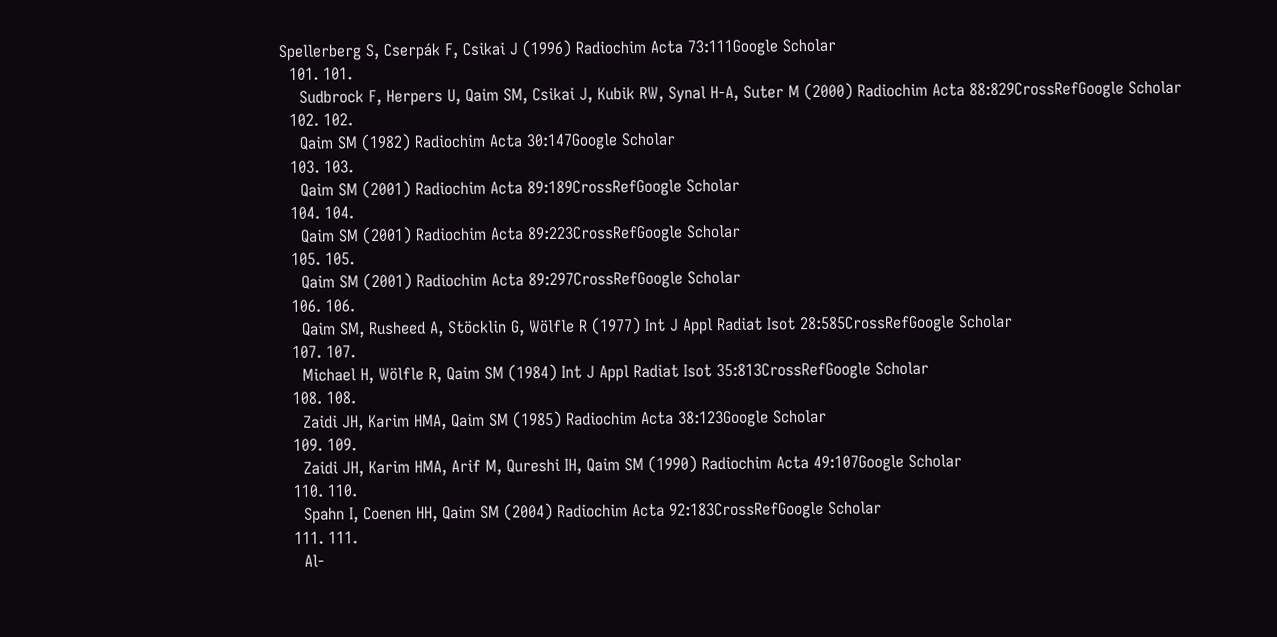Spellerberg S, Cserpák F, Csikai J (1996) Radiochim Acta 73:111Google Scholar
  101. 101.
    Sudbrock F, Herpers U, Qaim SM, Csikai J, Kubik RW, Synal H-A, Suter M (2000) Radiochim Acta 88:829CrossRefGoogle Scholar
  102. 102.
    Qaim SM (1982) Radiochim Acta 30:147Google Scholar
  103. 103.
    Qaim SM (2001) Radiochim Acta 89:189CrossRefGoogle Scholar
  104. 104.
    Qaim SM (2001) Radiochim Acta 89:223CrossRefGoogle Scholar
  105. 105.
    Qaim SM (2001) Radiochim Acta 89:297CrossRefGoogle Scholar
  106. 106.
    Qaim SM, Rusheed A, Stöcklin G, Wölfle R (1977) Int J Appl Radiat Isot 28:585CrossRefGoogle Scholar
  107. 107.
    Michael H, Wölfle R, Qaim SM (1984) Int J Appl Radiat Isot 35:813CrossRefGoogle Scholar
  108. 108.
    Zaidi JH, Karim HMA, Qaim SM (1985) Radiochim Acta 38:123Google Scholar
  109. 109.
    Zaidi JH, Karim HMA, Arif M, Qureshi IH, Qaim SM (1990) Radiochim Acta 49:107Google Scholar
  110. 110.
    Spahn I, Coenen HH, Qaim SM (2004) Radiochim Acta 92:183CrossRefGoogle Scholar
  111. 111.
    Al-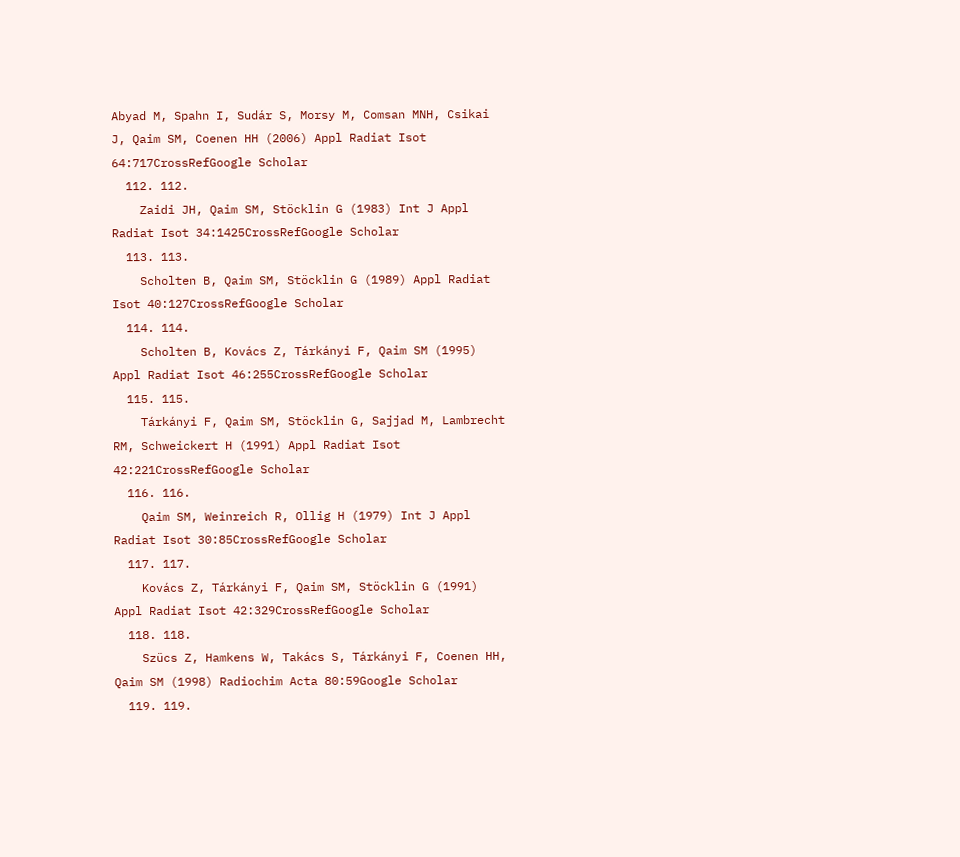Abyad M, Spahn I, Sudár S, Morsy M, Comsan MNH, Csikai J, Qaim SM, Coenen HH (2006) Appl Radiat Isot 64:717CrossRefGoogle Scholar
  112. 112.
    Zaidi JH, Qaim SM, Stöcklin G (1983) Int J Appl Radiat Isot 34:1425CrossRefGoogle Scholar
  113. 113.
    Scholten B, Qaim SM, Stöcklin G (1989) Appl Radiat Isot 40:127CrossRefGoogle Scholar
  114. 114.
    Scholten B, Kovács Z, Tárkányi F, Qaim SM (1995) Appl Radiat Isot 46:255CrossRefGoogle Scholar
  115. 115.
    Tárkányi F, Qaim SM, Stöcklin G, Sajjad M, Lambrecht RM, Schweickert H (1991) Appl Radiat Isot 42:221CrossRefGoogle Scholar
  116. 116.
    Qaim SM, Weinreich R, Ollig H (1979) Int J Appl Radiat Isot 30:85CrossRefGoogle Scholar
  117. 117.
    Kovács Z, Tárkányi F, Qaim SM, Stöcklin G (1991) Appl Radiat Isot 42:329CrossRefGoogle Scholar
  118. 118.
    Szücs Z, Hamkens W, Takács S, Tárkányi F, Coenen HH, Qaim SM (1998) Radiochim Acta 80:59Google Scholar
  119. 119.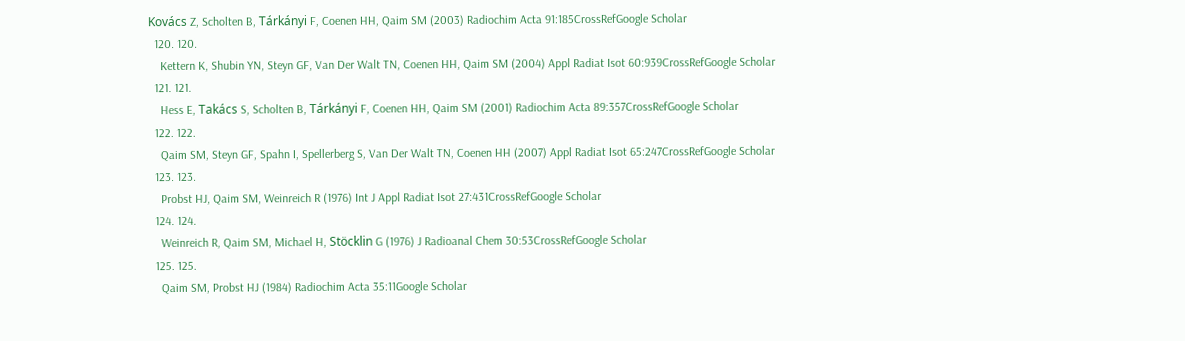Kovács Z, Scholten B, Tárkányi F, Coenen HH, Qaim SM (2003) Radiochim Acta 91:185CrossRefGoogle Scholar
  120. 120.
    Kettern K, Shubin YN, Steyn GF, Van Der Walt TN, Coenen HH, Qaim SM (2004) Appl Radiat Isot 60:939CrossRefGoogle Scholar
  121. 121.
    Hess E, Takács S, Scholten B, Tárkányi F, Coenen HH, Qaim SM (2001) Radiochim Acta 89:357CrossRefGoogle Scholar
  122. 122.
    Qaim SM, Steyn GF, Spahn I, Spellerberg S, Van Der Walt TN, Coenen HH (2007) Appl Radiat Isot 65:247CrossRefGoogle Scholar
  123. 123.
    Probst HJ, Qaim SM, Weinreich R (1976) Int J Appl Radiat Isot 27:431CrossRefGoogle Scholar
  124. 124.
    Weinreich R, Qaim SM, Michael H, Stöcklin G (1976) J Radioanal Chem 30:53CrossRefGoogle Scholar
  125. 125.
    Qaim SM, Probst HJ (1984) Radiochim Acta 35:11Google Scholar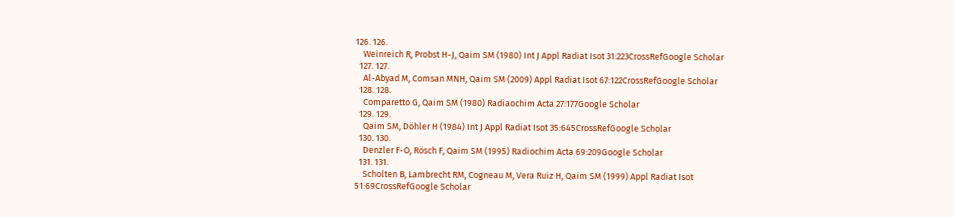126. 126.
    Weinreich R, Probst H-J, Qaim SM (1980) Int J Appl Radiat Isot 31:223CrossRefGoogle Scholar
  127. 127.
    Al-Abyad M, Comsan MNH, Qaim SM (2009) Appl Radiat Isot 67:122CrossRefGoogle Scholar
  128. 128.
    Comparetto G, Qaim SM (1980) Radiaochim Acta 27:177Google Scholar
  129. 129.
    Qaim SM, Döhler H (1984) Int J Appl Radiat Isot 35:645CrossRefGoogle Scholar
  130. 130.
    Denzler F-O, Rösch F, Qaim SM (1995) Radiochim Acta 69:209Google Scholar
  131. 131.
    Scholten B, Lambrecht RM, Cogneau M, Vera Ruiz H, Qaim SM (1999) Appl Radiat Isot 51:69CrossRefGoogle Scholar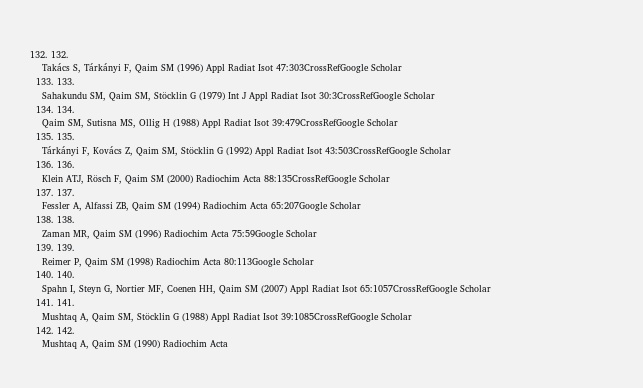132. 132.
    Takács S, Tárkányi F, Qaim SM (1996) Appl Radiat Isot 47:303CrossRefGoogle Scholar
  133. 133.
    Sahakundu SM, Qaim SM, Stöcklin G (1979) Int J Appl Radiat Isot 30:3CrossRefGoogle Scholar
  134. 134.
    Qaim SM, Sutisna MS, Ollig H (1988) Appl Radiat Isot 39:479CrossRefGoogle Scholar
  135. 135.
    Tárkányi F, Kovács Z, Qaim SM, Stöcklin G (1992) Appl Radiat Isot 43:503CrossRefGoogle Scholar
  136. 136.
    Klein ATJ, Rösch F, Qaim SM (2000) Radiochim Acta 88:135CrossRefGoogle Scholar
  137. 137.
    Fessler A, Alfassi ZB, Qaim SM (1994) Radiochim Acta 65:207Google Scholar
  138. 138.
    Zaman MR, Qaim SM (1996) Radiochim Acta 75:59Google Scholar
  139. 139.
    Reimer P, Qaim SM (1998) Radiochim Acta 80:113Google Scholar
  140. 140.
    Spahn I, Steyn G, Nortier MF, Coenen HH, Qaim SM (2007) Appl Radiat Isot 65:1057CrossRefGoogle Scholar
  141. 141.
    Mushtaq A, Qaim SM, Stöcklin G (1988) Appl Radiat Isot 39:1085CrossRefGoogle Scholar
  142. 142.
    Mushtaq A, Qaim SM (1990) Radiochim Acta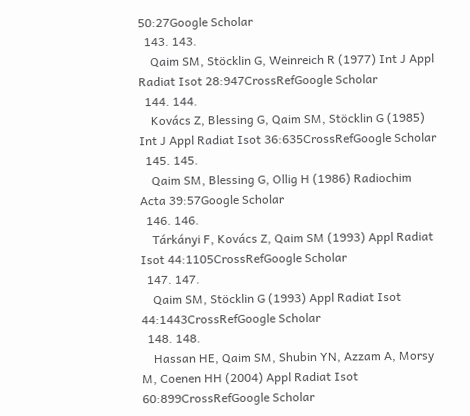50:27Google Scholar
  143. 143.
    Qaim SM, Stöcklin G, Weinreich R (1977) Int J Appl Radiat Isot 28:947CrossRefGoogle Scholar
  144. 144.
    Kovács Z, Blessing G, Qaim SM, Stöcklin G (1985) Int J Appl Radiat Isot 36:635CrossRefGoogle Scholar
  145. 145.
    Qaim SM, Blessing G, Ollig H (1986) Radiochim Acta 39:57Google Scholar
  146. 146.
    Tárkányi F, Kovács Z, Qaim SM (1993) Appl Radiat Isot 44:1105CrossRefGoogle Scholar
  147. 147.
    Qaim SM, Stöcklin G (1993) Appl Radiat Isot 44:1443CrossRefGoogle Scholar
  148. 148.
    Hassan HE, Qaim SM, Shubin YN, Azzam A, Morsy M, Coenen HH (2004) Appl Radiat Isot 60:899CrossRefGoogle Scholar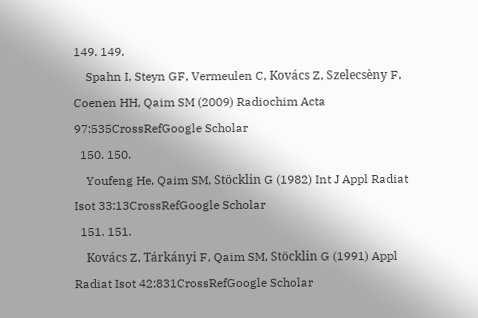149. 149.
    Spahn I, Steyn GF, Vermeulen C, Kovács Z, Szelecsèny F, Coenen HH, Qaim SM (2009) Radiochim Acta 97:535CrossRefGoogle Scholar
  150. 150.
    Youfeng He, Qaim SM, Stöcklin G (1982) Int J Appl Radiat Isot 33:13CrossRefGoogle Scholar
  151. 151.
    Kovács Z, Tárkányi F, Qaim SM, Stöcklin G (1991) Appl Radiat Isot 42:831CrossRefGoogle Scholar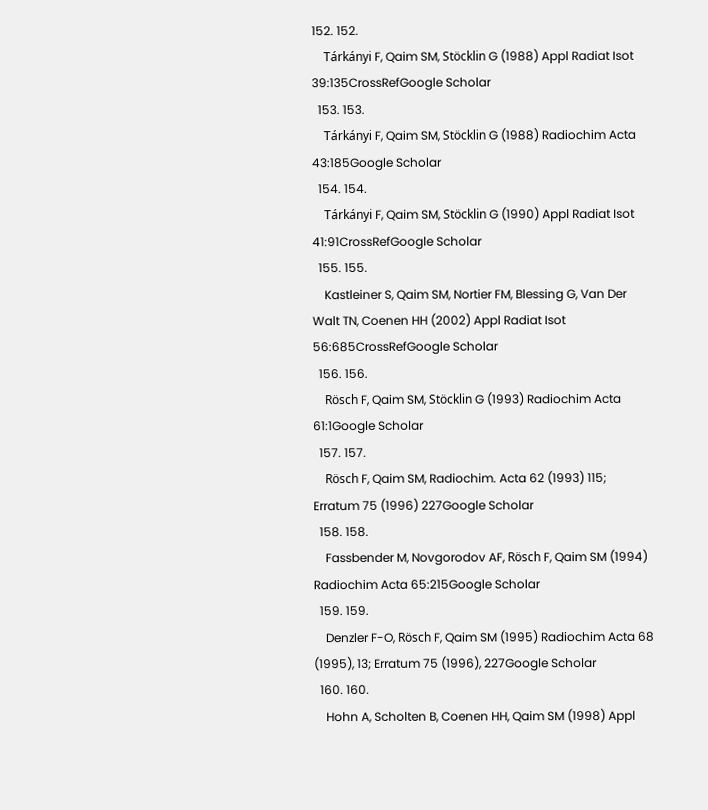152. 152.
    Tárkányi F, Qaim SM, Stöcklin G (1988) Appl Radiat Isot 39:135CrossRefGoogle Scholar
  153. 153.
    Tárkányi F, Qaim SM, Stöcklin G (1988) Radiochim Acta 43:185Google Scholar
  154. 154.
    Tárkányi F, Qaim SM, Stöcklin G (1990) Appl Radiat Isot 41:91CrossRefGoogle Scholar
  155. 155.
    Kastleiner S, Qaim SM, Nortier FM, Blessing G, Van Der Walt TN, Coenen HH (2002) Appl Radiat Isot 56:685CrossRefGoogle Scholar
  156. 156.
    Rösch F, Qaim SM, Stöcklin G (1993) Radiochim Acta 61:1Google Scholar
  157. 157.
    Rösch F, Qaim SM, Radiochim. Acta 62 (1993) 115; Erratum 75 (1996) 227Google Scholar
  158. 158.
    Fassbender M, Novgorodov AF, Rösch F, Qaim SM (1994) Radiochim Acta 65:215Google Scholar
  159. 159.
    Denzler F-O, Rösch F, Qaim SM (1995) Radiochim Acta 68 (1995), 13; Erratum 75 (1996), 227Google Scholar
  160. 160.
    Hohn A, Scholten B, Coenen HH, Qaim SM (1998) Appl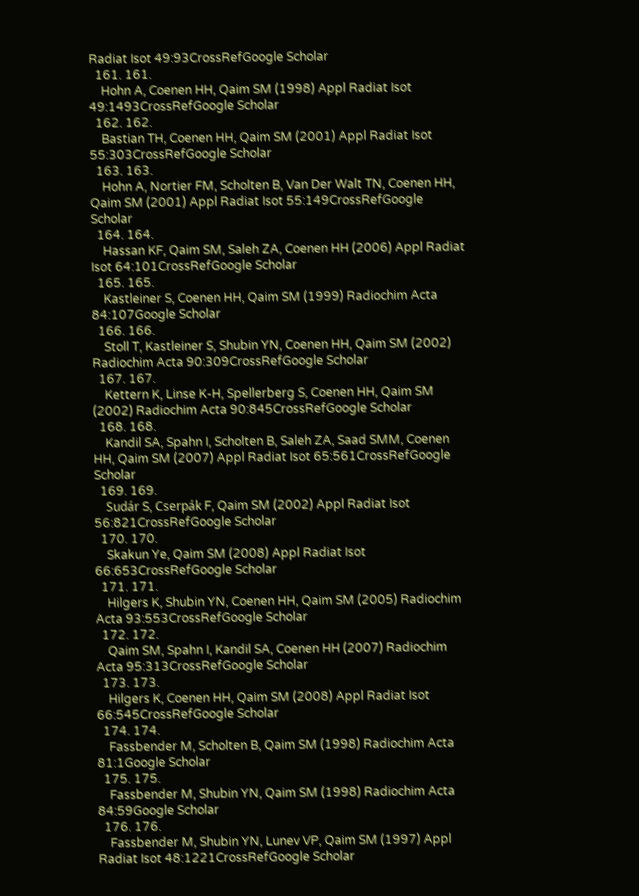Radiat Isot 49:93CrossRefGoogle Scholar
  161. 161.
    Hohn A, Coenen HH, Qaim SM (1998) Appl Radiat Isot 49:1493CrossRefGoogle Scholar
  162. 162.
    Bastian TH, Coenen HH, Qaim SM (2001) Appl Radiat Isot 55:303CrossRefGoogle Scholar
  163. 163.
    Hohn A, Nortier FM, Scholten B, Van Der Walt TN, Coenen HH, Qaim SM (2001) Appl Radiat Isot 55:149CrossRefGoogle Scholar
  164. 164.
    Hassan KF, Qaim SM, Saleh ZA, Coenen HH (2006) Appl Radiat Isot 64:101CrossRefGoogle Scholar
  165. 165.
    Kastleiner S, Coenen HH, Qaim SM (1999) Radiochim Acta 84:107Google Scholar
  166. 166.
    Stoll T, Kastleiner S, Shubin YN, Coenen HH, Qaim SM (2002) Radiochim Acta 90:309CrossRefGoogle Scholar
  167. 167.
    Kettern K, Linse K-H, Spellerberg S, Coenen HH, Qaim SM (2002) Radiochim Acta 90:845CrossRefGoogle Scholar
  168. 168.
    Kandil SA, Spahn I, Scholten B, Saleh ZA, Saad SMM, Coenen HH, Qaim SM (2007) Appl Radiat Isot 65:561CrossRefGoogle Scholar
  169. 169.
    Sudár S, Cserpák F, Qaim SM (2002) Appl Radiat Isot 56:821CrossRefGoogle Scholar
  170. 170.
    Skakun Ye, Qaim SM (2008) Appl Radiat Isot 66:653CrossRefGoogle Scholar
  171. 171.
    Hilgers K, Shubin YN, Coenen HH, Qaim SM (2005) Radiochim Acta 93:553CrossRefGoogle Scholar
  172. 172.
    Qaim SM, Spahn I, Kandil SA, Coenen HH (2007) Radiochim Acta 95:313CrossRefGoogle Scholar
  173. 173.
    Hilgers K, Coenen HH, Qaim SM (2008) Appl Radiat Isot 66:545CrossRefGoogle Scholar
  174. 174.
    Fassbender M, Scholten B, Qaim SM (1998) Radiochim Acta 81:1Google Scholar
  175. 175.
    Fassbender M, Shubin YN, Qaim SM (1998) Radiochim Acta 84:59Google Scholar
  176. 176.
    Fassbender M, Shubin YN, Lunev VP, Qaim SM (1997) Appl Radiat Isot 48:1221CrossRefGoogle Scholar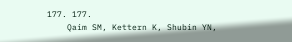177. 177.
    Qaim SM, Kettern K, Shubin YN,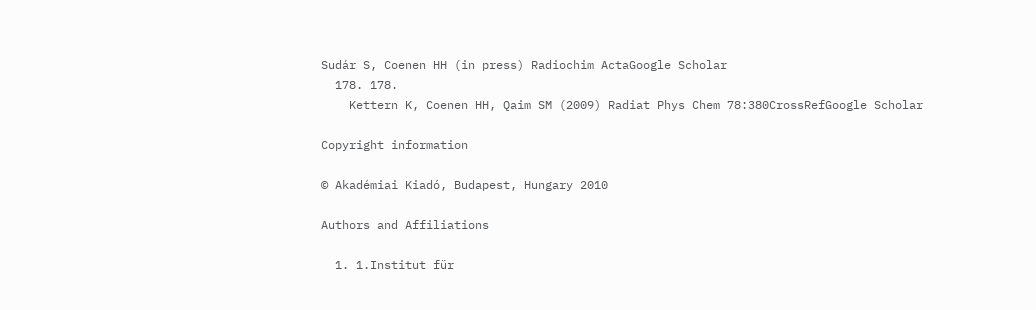Sudár S, Coenen HH (in press) Radiochim ActaGoogle Scholar
  178. 178.
    Kettern K, Coenen HH, Qaim SM (2009) Radiat Phys Chem 78:380CrossRefGoogle Scholar

Copyright information

© Akadémiai Kiadó, Budapest, Hungary 2010

Authors and Affiliations

  1. 1.Institut für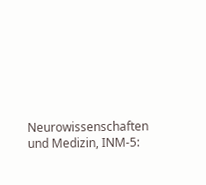Neurowissenschaften und Medizin, INM-5: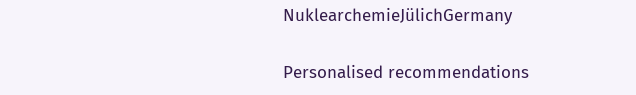NuklearchemieJülichGermany

Personalised recommendations